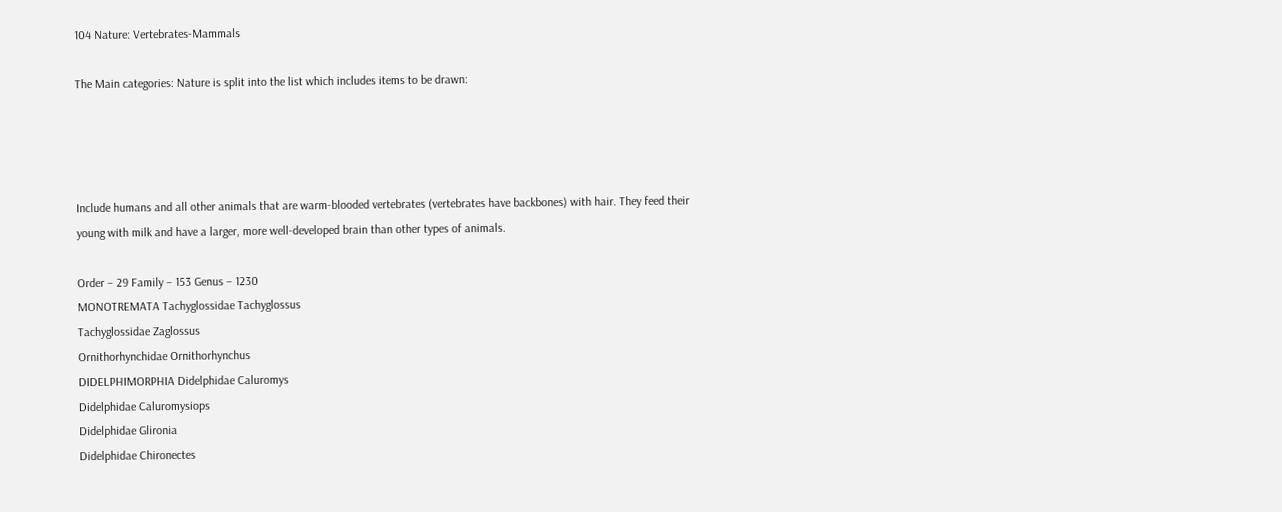104 Nature: Vertebrates-Mammals

The Main categories: Nature is split into the list which includes items to be drawn:




Include humans and all other animals that are warm-blooded vertebrates (vertebrates have backbones) with hair. They feed their young with milk and have a larger, more well-developed brain than other types of animals.

Order – 29 Family – 153 Genus – 1230
MONOTREMATA Tachyglossidae Tachyglossus
Tachyglossidae Zaglossus
Ornithorhynchidae Ornithorhynchus
DIDELPHIMORPHIA Didelphidae Caluromys
Didelphidae Caluromysiops
Didelphidae Glironia
Didelphidae Chironectes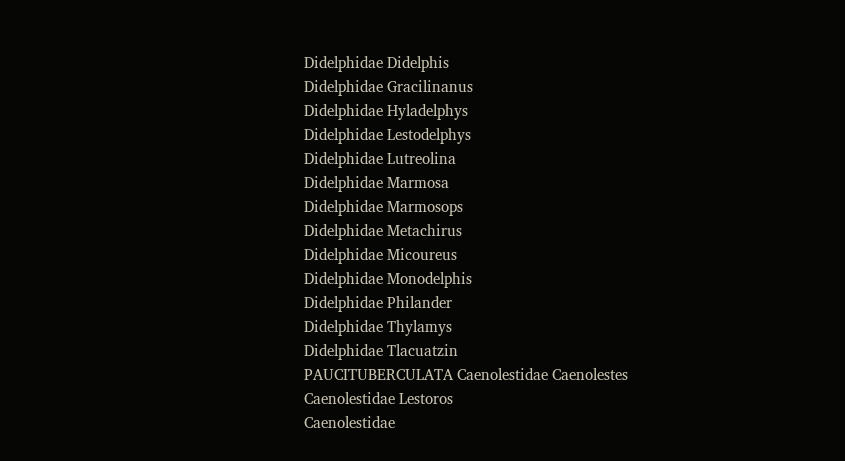Didelphidae Didelphis
Didelphidae Gracilinanus
Didelphidae Hyladelphys
Didelphidae Lestodelphys
Didelphidae Lutreolina
Didelphidae Marmosa
Didelphidae Marmosops
Didelphidae Metachirus
Didelphidae Micoureus
Didelphidae Monodelphis
Didelphidae Philander
Didelphidae Thylamys
Didelphidae Tlacuatzin
PAUCITUBERCULATA Caenolestidae Caenolestes
Caenolestidae Lestoros
Caenolestidae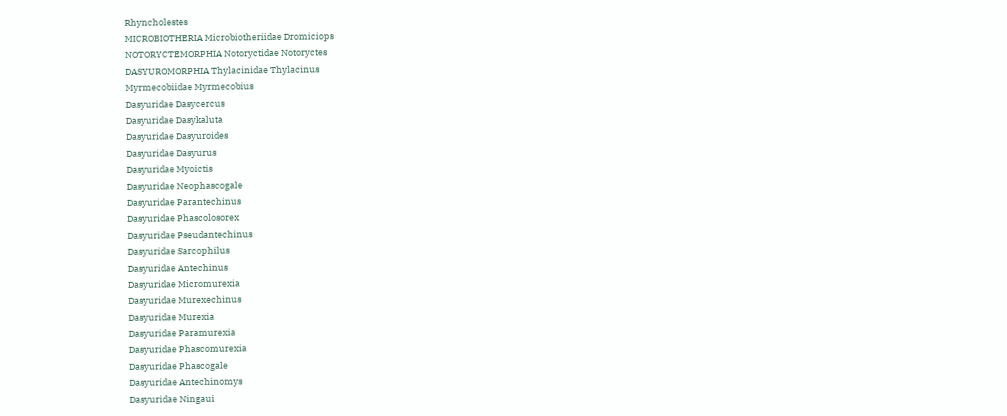Rhyncholestes
MICROBIOTHERIA Microbiotheriidae Dromiciops
NOTORYCTEMORPHIA Notoryctidae Notoryctes
DASYUROMORPHIA Thylacinidae Thylacinus
Myrmecobiidae Myrmecobius
Dasyuridae Dasycercus
Dasyuridae Dasykaluta
Dasyuridae Dasyuroides
Dasyuridae Dasyurus
Dasyuridae Myoictis
Dasyuridae Neophascogale
Dasyuridae Parantechinus
Dasyuridae Phascolosorex
Dasyuridae Pseudantechinus
Dasyuridae Sarcophilus
Dasyuridae Antechinus
Dasyuridae Micromurexia
Dasyuridae Murexechinus
Dasyuridae Murexia
Dasyuridae Paramurexia
Dasyuridae Phascomurexia
Dasyuridae Phascogale
Dasyuridae Antechinomys
Dasyuridae Ningaui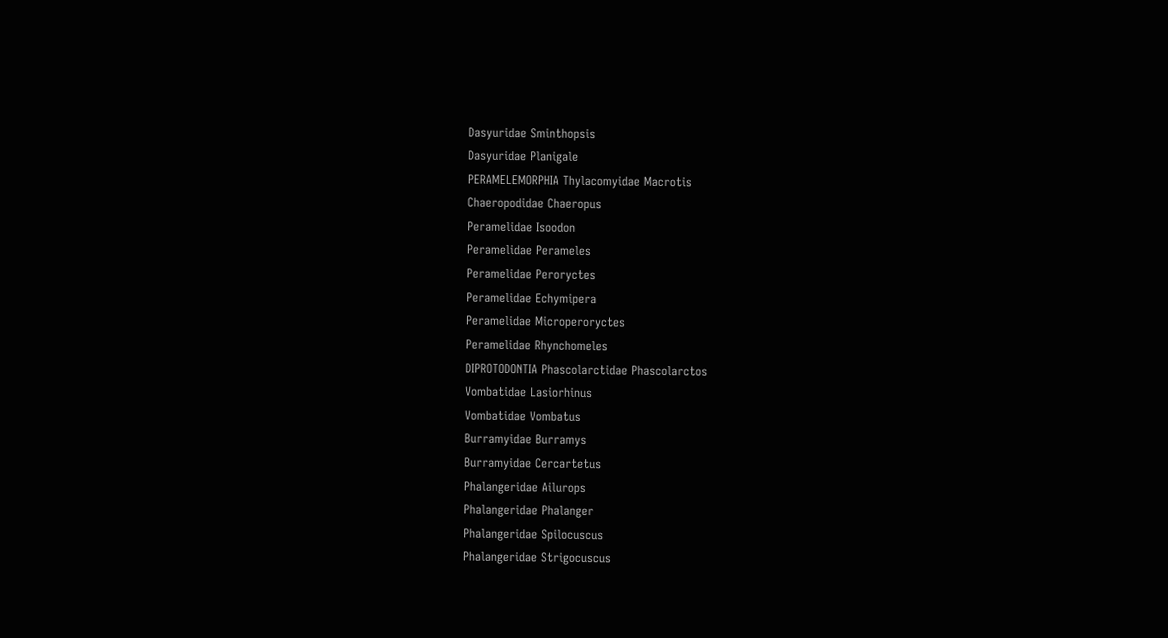Dasyuridae Sminthopsis
Dasyuridae Planigale
PERAMELEMORPHIA Thylacomyidae Macrotis
Chaeropodidae Chaeropus
Peramelidae Isoodon
Peramelidae Perameles
Peramelidae Peroryctes
Peramelidae Echymipera
Peramelidae Microperoryctes
Peramelidae Rhynchomeles
DIPROTODONTIA Phascolarctidae Phascolarctos
Vombatidae Lasiorhinus
Vombatidae Vombatus
Burramyidae Burramys
Burramyidae Cercartetus
Phalangeridae Ailurops
Phalangeridae Phalanger
Phalangeridae Spilocuscus
Phalangeridae Strigocuscus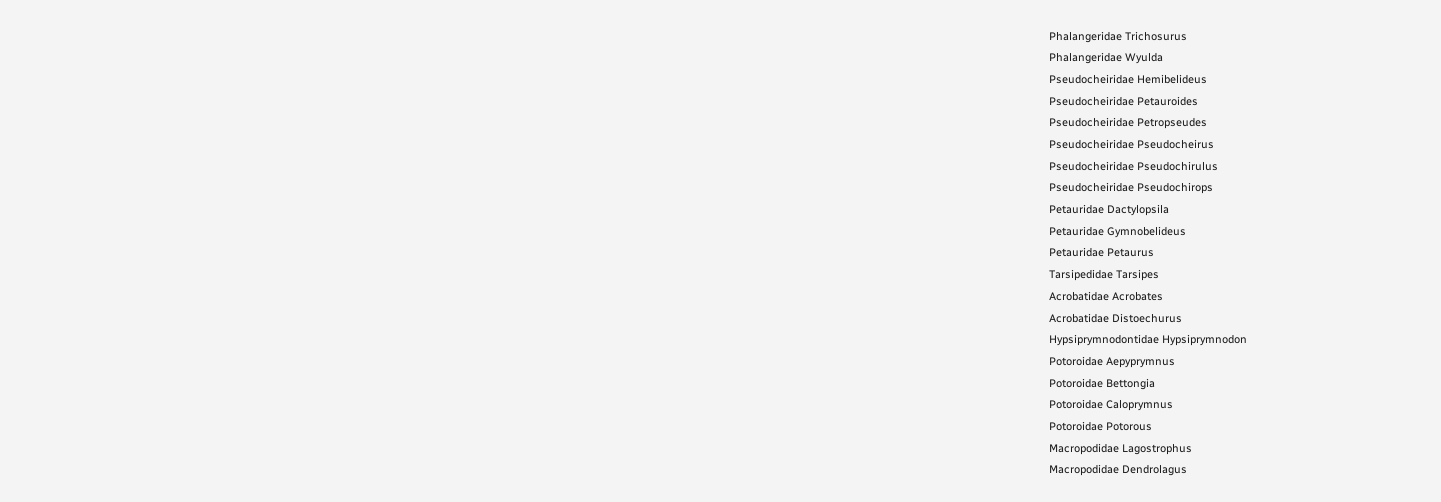Phalangeridae Trichosurus
Phalangeridae Wyulda
Pseudocheiridae Hemibelideus
Pseudocheiridae Petauroides
Pseudocheiridae Petropseudes
Pseudocheiridae Pseudocheirus
Pseudocheiridae Pseudochirulus
Pseudocheiridae Pseudochirops
Petauridae Dactylopsila
Petauridae Gymnobelideus
Petauridae Petaurus
Tarsipedidae Tarsipes
Acrobatidae Acrobates
Acrobatidae Distoechurus
Hypsiprymnodontidae Hypsiprymnodon
Potoroidae Aepyprymnus
Potoroidae Bettongia
Potoroidae Caloprymnus
Potoroidae Potorous
Macropodidae Lagostrophus
Macropodidae Dendrolagus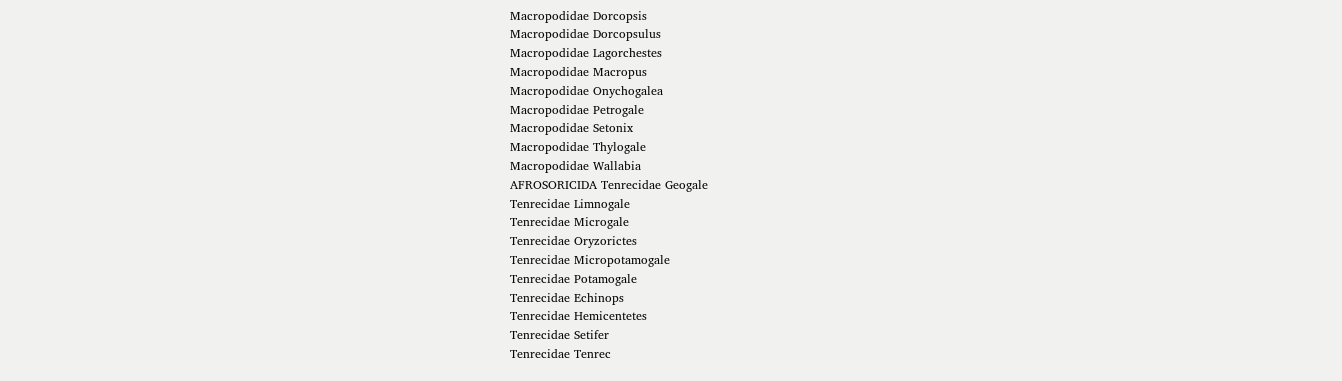Macropodidae Dorcopsis
Macropodidae Dorcopsulus
Macropodidae Lagorchestes
Macropodidae Macropus
Macropodidae Onychogalea
Macropodidae Petrogale
Macropodidae Setonix
Macropodidae Thylogale
Macropodidae Wallabia
AFROSORICIDA Tenrecidae Geogale
Tenrecidae Limnogale
Tenrecidae Microgale
Tenrecidae Oryzorictes
Tenrecidae Micropotamogale
Tenrecidae Potamogale
Tenrecidae Echinops
Tenrecidae Hemicentetes
Tenrecidae Setifer
Tenrecidae Tenrec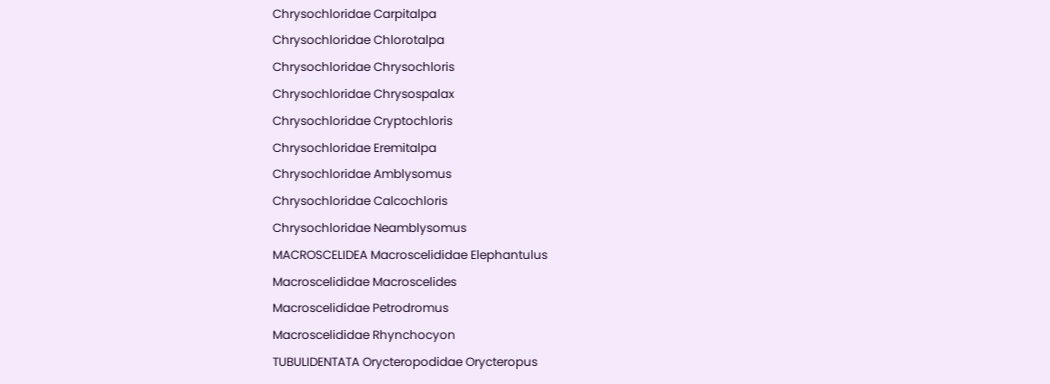Chrysochloridae Carpitalpa
Chrysochloridae Chlorotalpa
Chrysochloridae Chrysochloris
Chrysochloridae Chrysospalax
Chrysochloridae Cryptochloris
Chrysochloridae Eremitalpa
Chrysochloridae Amblysomus
Chrysochloridae Calcochloris
Chrysochloridae Neamblysomus
MACROSCELIDEA Macroscelididae Elephantulus
Macroscelididae Macroscelides
Macroscelididae Petrodromus
Macroscelididae Rhynchocyon
TUBULIDENTATA Orycteropodidae Orycteropus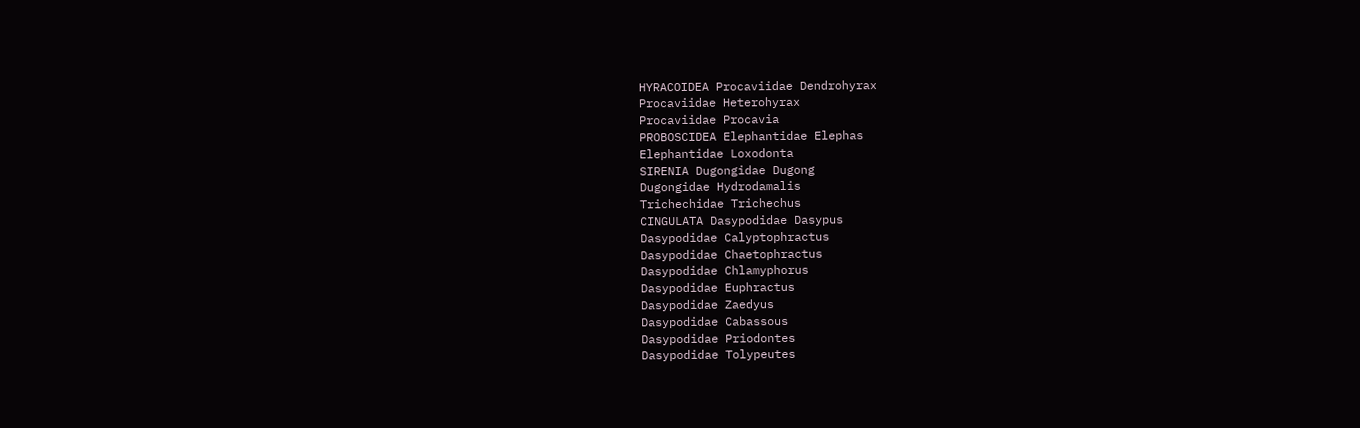HYRACOIDEA Procaviidae Dendrohyrax
Procaviidae Heterohyrax
Procaviidae Procavia
PROBOSCIDEA Elephantidae Elephas
Elephantidae Loxodonta
SIRENIA Dugongidae Dugong
Dugongidae Hydrodamalis
Trichechidae Trichechus
CINGULATA Dasypodidae Dasypus
Dasypodidae Calyptophractus
Dasypodidae Chaetophractus
Dasypodidae Chlamyphorus
Dasypodidae Euphractus
Dasypodidae Zaedyus
Dasypodidae Cabassous
Dasypodidae Priodontes
Dasypodidae Tolypeutes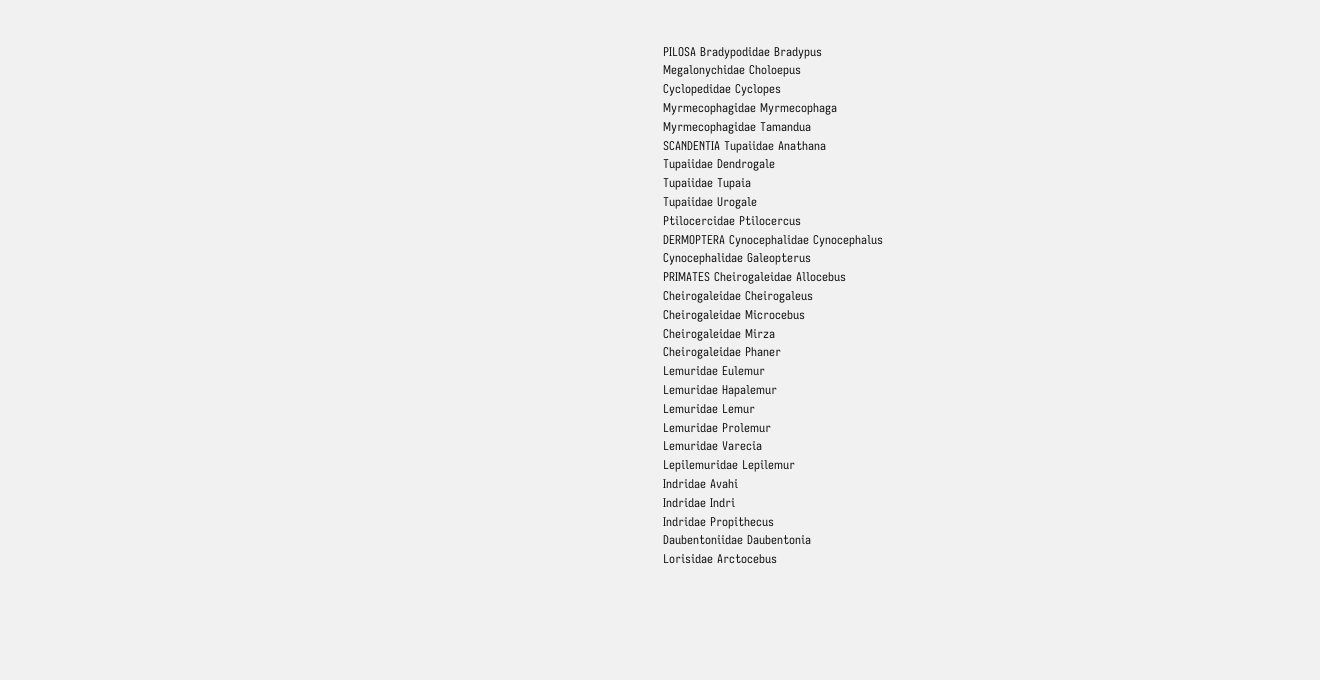PILOSA Bradypodidae Bradypus
Megalonychidae Choloepus
Cyclopedidae Cyclopes
Myrmecophagidae Myrmecophaga
Myrmecophagidae Tamandua
SCANDENTIA Tupaiidae Anathana
Tupaiidae Dendrogale
Tupaiidae Tupaia
Tupaiidae Urogale
Ptilocercidae Ptilocercus
DERMOPTERA Cynocephalidae Cynocephalus
Cynocephalidae Galeopterus
PRIMATES Cheirogaleidae Allocebus
Cheirogaleidae Cheirogaleus
Cheirogaleidae Microcebus
Cheirogaleidae Mirza
Cheirogaleidae Phaner
Lemuridae Eulemur
Lemuridae Hapalemur
Lemuridae Lemur
Lemuridae Prolemur
Lemuridae Varecia
Lepilemuridae Lepilemur
Indridae Avahi
Indridae Indri
Indridae Propithecus
Daubentoniidae Daubentonia
Lorisidae Arctocebus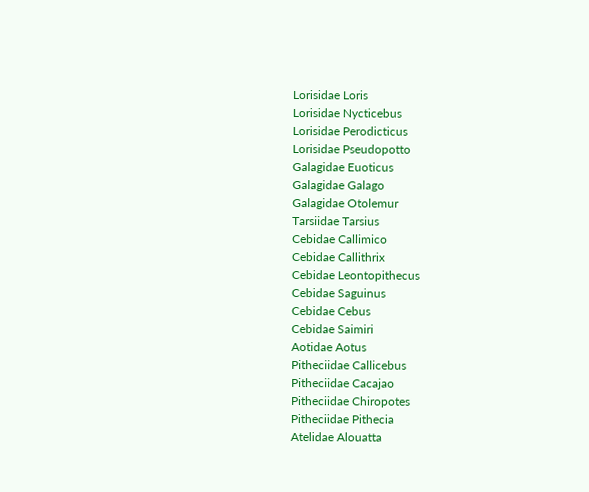Lorisidae Loris
Lorisidae Nycticebus
Lorisidae Perodicticus
Lorisidae Pseudopotto
Galagidae Euoticus
Galagidae Galago
Galagidae Otolemur
Tarsiidae Tarsius
Cebidae Callimico
Cebidae Callithrix
Cebidae Leontopithecus
Cebidae Saguinus
Cebidae Cebus
Cebidae Saimiri
Aotidae Aotus
Pitheciidae Callicebus
Pitheciidae Cacajao
Pitheciidae Chiropotes
Pitheciidae Pithecia
Atelidae Alouatta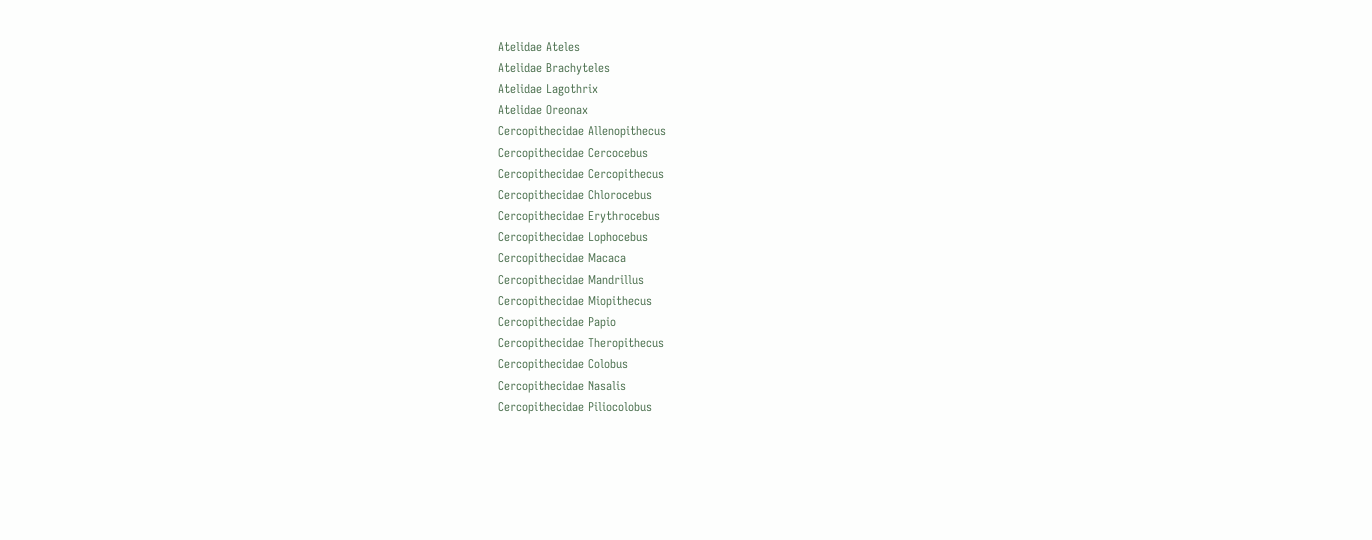Atelidae Ateles
Atelidae Brachyteles
Atelidae Lagothrix
Atelidae Oreonax
Cercopithecidae Allenopithecus
Cercopithecidae Cercocebus
Cercopithecidae Cercopithecus
Cercopithecidae Chlorocebus
Cercopithecidae Erythrocebus
Cercopithecidae Lophocebus
Cercopithecidae Macaca
Cercopithecidae Mandrillus
Cercopithecidae Miopithecus
Cercopithecidae Papio
Cercopithecidae Theropithecus
Cercopithecidae Colobus
Cercopithecidae Nasalis
Cercopithecidae Piliocolobus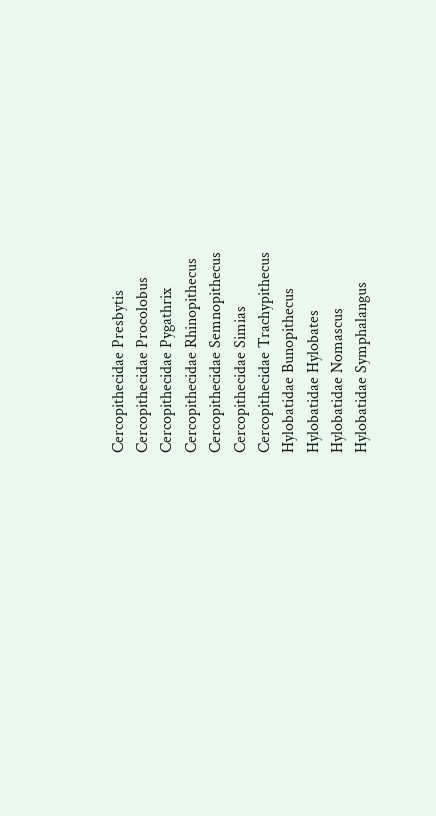Cercopithecidae Presbytis
Cercopithecidae Procolobus
Cercopithecidae Pygathrix
Cercopithecidae Rhinopithecus
Cercopithecidae Semnopithecus
Cercopithecidae Simias
Cercopithecidae Trachypithecus
Hylobatidae Bunopithecus
Hylobatidae Hylobates
Hylobatidae Nomascus
Hylobatidae Symphalangus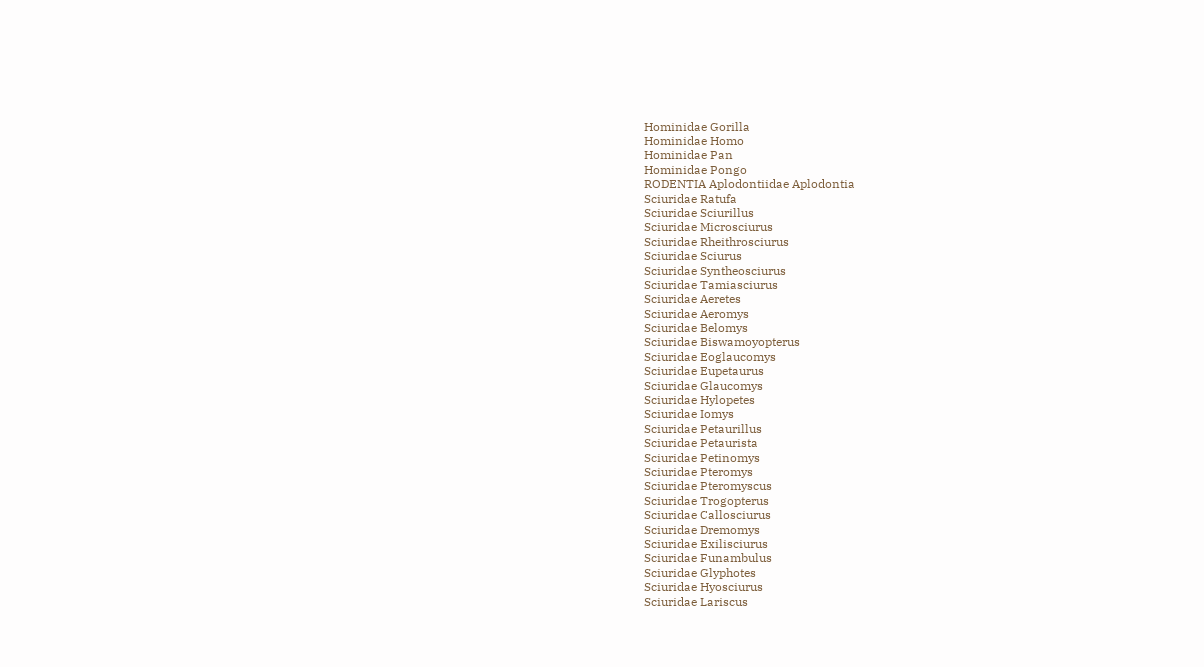Hominidae Gorilla
Hominidae Homo
Hominidae Pan
Hominidae Pongo
RODENTIA Aplodontiidae Aplodontia
Sciuridae Ratufa
Sciuridae Sciurillus
Sciuridae Microsciurus
Sciuridae Rheithrosciurus
Sciuridae Sciurus
Sciuridae Syntheosciurus
Sciuridae Tamiasciurus
Sciuridae Aeretes
Sciuridae Aeromys
Sciuridae Belomys
Sciuridae Biswamoyopterus
Sciuridae Eoglaucomys
Sciuridae Eupetaurus
Sciuridae Glaucomys
Sciuridae Hylopetes
Sciuridae Iomys
Sciuridae Petaurillus
Sciuridae Petaurista
Sciuridae Petinomys
Sciuridae Pteromys
Sciuridae Pteromyscus
Sciuridae Trogopterus
Sciuridae Callosciurus
Sciuridae Dremomys
Sciuridae Exilisciurus
Sciuridae Funambulus
Sciuridae Glyphotes
Sciuridae Hyosciurus
Sciuridae Lariscus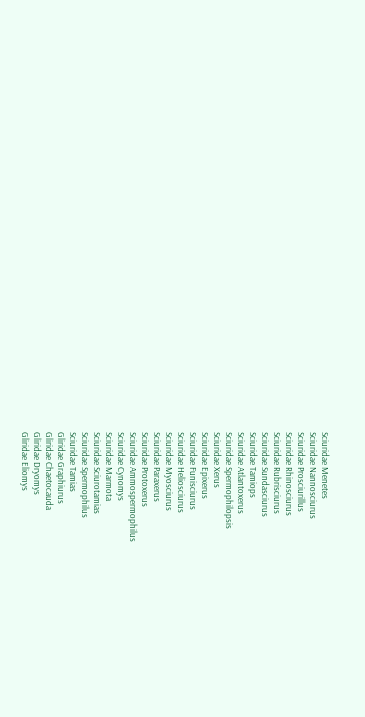Sciuridae Menetes
Sciuridae Nannosciurus
Sciuridae Prosciurillus
Sciuridae Rhinosciurus
Sciuridae Rubrisciurus
Sciuridae Sundasciurus
Sciuridae Tamiops
Sciuridae Atlantoxerus
Sciuridae Spermophilopsis
Sciuridae Xerus
Sciuridae Epixerus
Sciuridae Funisciurus
Sciuridae Heliosciurus
Sciuridae Myosciurus
Sciuridae Paraxerus
Sciuridae Protoxerus
Sciuridae Ammospermophilus
Sciuridae Cynomys
Sciuridae Marmota
Sciuridae Sciurotamias
Sciuridae Spermophilus
Sciuridae Tamias
Gliridae Graphiurus
Gliridae Chaetocauda
Gliridae Dryomys
Gliridae Eliomys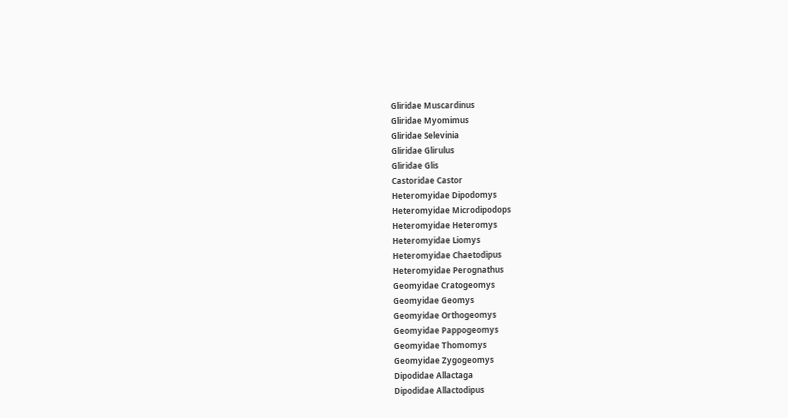Gliridae Muscardinus
Gliridae Myomimus
Gliridae Selevinia
Gliridae Glirulus
Gliridae Glis
Castoridae Castor
Heteromyidae Dipodomys
Heteromyidae Microdipodops
Heteromyidae Heteromys
Heteromyidae Liomys
Heteromyidae Chaetodipus
Heteromyidae Perognathus
Geomyidae Cratogeomys
Geomyidae Geomys
Geomyidae Orthogeomys
Geomyidae Pappogeomys
Geomyidae Thomomys
Geomyidae Zygogeomys
Dipodidae Allactaga
Dipodidae Allactodipus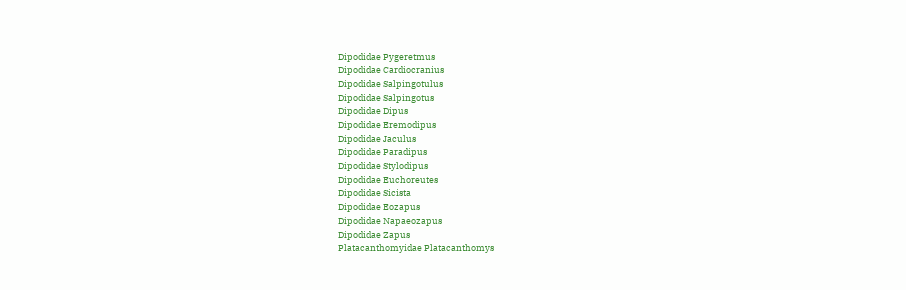Dipodidae Pygeretmus
Dipodidae Cardiocranius
Dipodidae Salpingotulus
Dipodidae Salpingotus
Dipodidae Dipus
Dipodidae Eremodipus
Dipodidae Jaculus
Dipodidae Paradipus
Dipodidae Stylodipus
Dipodidae Euchoreutes
Dipodidae Sicista
Dipodidae Eozapus
Dipodidae Napaeozapus
Dipodidae Zapus
Platacanthomyidae Platacanthomys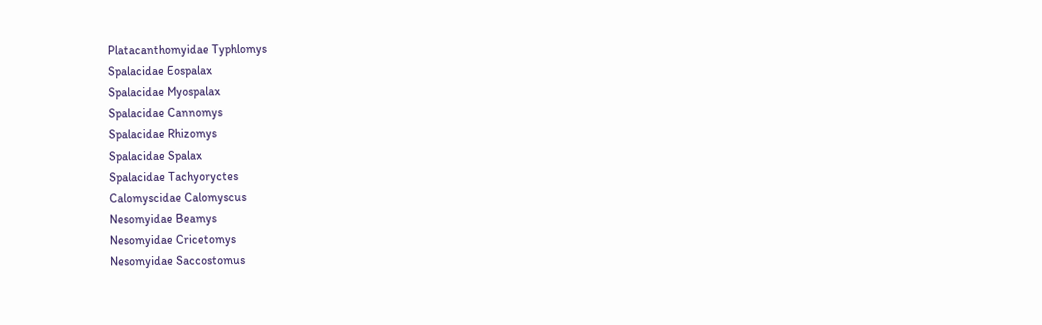Platacanthomyidae Typhlomys
Spalacidae Eospalax
Spalacidae Myospalax
Spalacidae Cannomys
Spalacidae Rhizomys
Spalacidae Spalax
Spalacidae Tachyoryctes
Calomyscidae Calomyscus
Nesomyidae Beamys
Nesomyidae Cricetomys
Nesomyidae Saccostomus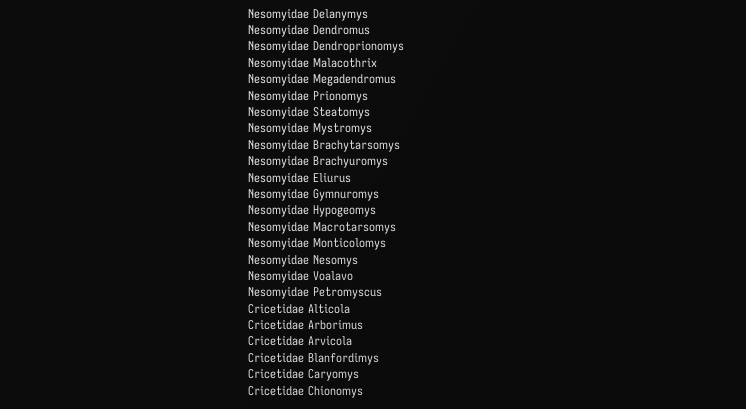Nesomyidae Delanymys
Nesomyidae Dendromus
Nesomyidae Dendroprionomys
Nesomyidae Malacothrix
Nesomyidae Megadendromus
Nesomyidae Prionomys
Nesomyidae Steatomys
Nesomyidae Mystromys
Nesomyidae Brachytarsomys
Nesomyidae Brachyuromys
Nesomyidae Eliurus
Nesomyidae Gymnuromys
Nesomyidae Hypogeomys
Nesomyidae Macrotarsomys
Nesomyidae Monticolomys
Nesomyidae Nesomys
Nesomyidae Voalavo
Nesomyidae Petromyscus
Cricetidae Alticola
Cricetidae Arborimus
Cricetidae Arvicola
Cricetidae Blanfordimys
Cricetidae Caryomys
Cricetidae Chionomys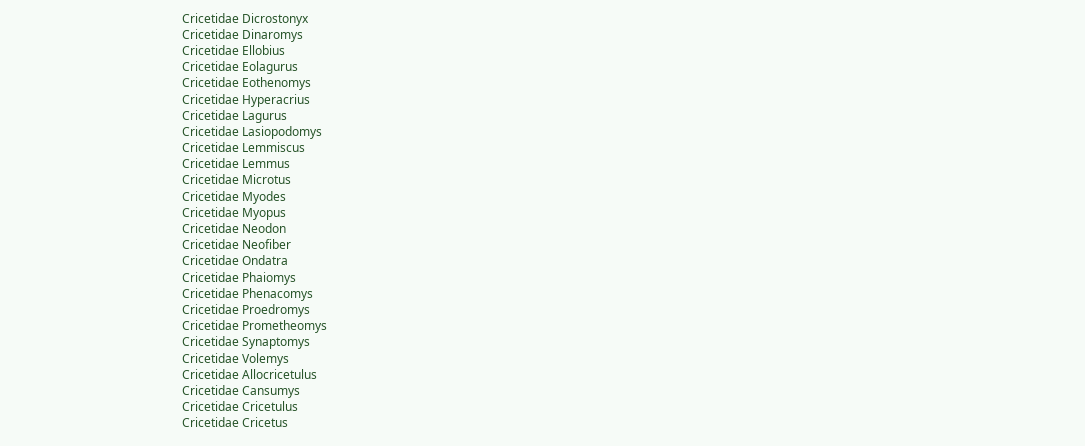Cricetidae Dicrostonyx
Cricetidae Dinaromys
Cricetidae Ellobius
Cricetidae Eolagurus
Cricetidae Eothenomys
Cricetidae Hyperacrius
Cricetidae Lagurus
Cricetidae Lasiopodomys
Cricetidae Lemmiscus
Cricetidae Lemmus
Cricetidae Microtus
Cricetidae Myodes
Cricetidae Myopus
Cricetidae Neodon
Cricetidae Neofiber
Cricetidae Ondatra
Cricetidae Phaiomys
Cricetidae Phenacomys
Cricetidae Proedromys
Cricetidae Prometheomys
Cricetidae Synaptomys
Cricetidae Volemys
Cricetidae Allocricetulus
Cricetidae Cansumys
Cricetidae Cricetulus
Cricetidae Cricetus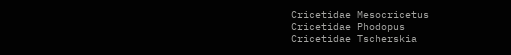Cricetidae Mesocricetus
Cricetidae Phodopus
Cricetidae Tscherskia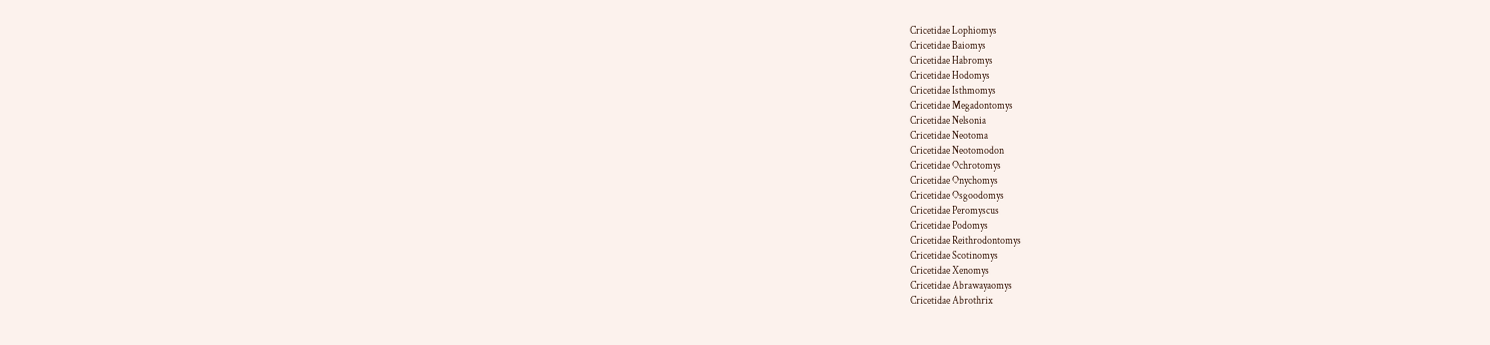Cricetidae Lophiomys
Cricetidae Baiomys
Cricetidae Habromys
Cricetidae Hodomys
Cricetidae Isthmomys
Cricetidae Megadontomys
Cricetidae Nelsonia
Cricetidae Neotoma
Cricetidae Neotomodon
Cricetidae Ochrotomys
Cricetidae Onychomys
Cricetidae Osgoodomys
Cricetidae Peromyscus
Cricetidae Podomys
Cricetidae Reithrodontomys
Cricetidae Scotinomys
Cricetidae Xenomys
Cricetidae Abrawayaomys
Cricetidae Abrothrix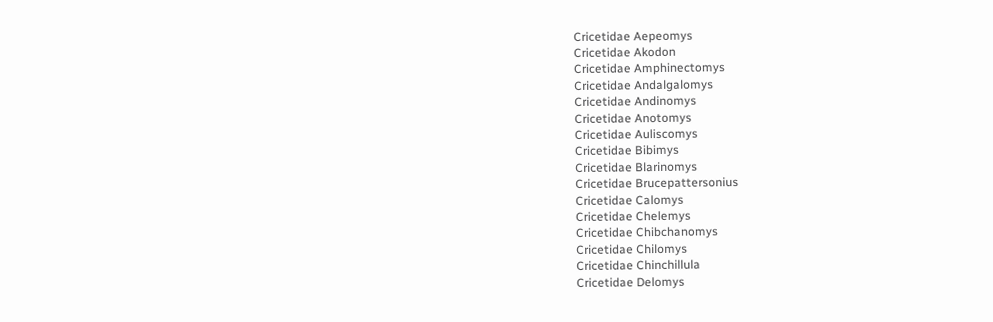Cricetidae Aepeomys
Cricetidae Akodon
Cricetidae Amphinectomys
Cricetidae Andalgalomys
Cricetidae Andinomys
Cricetidae Anotomys
Cricetidae Auliscomys
Cricetidae Bibimys
Cricetidae Blarinomys
Cricetidae Brucepattersonius
Cricetidae Calomys
Cricetidae Chelemys
Cricetidae Chibchanomys
Cricetidae Chilomys
Cricetidae Chinchillula
Cricetidae Delomys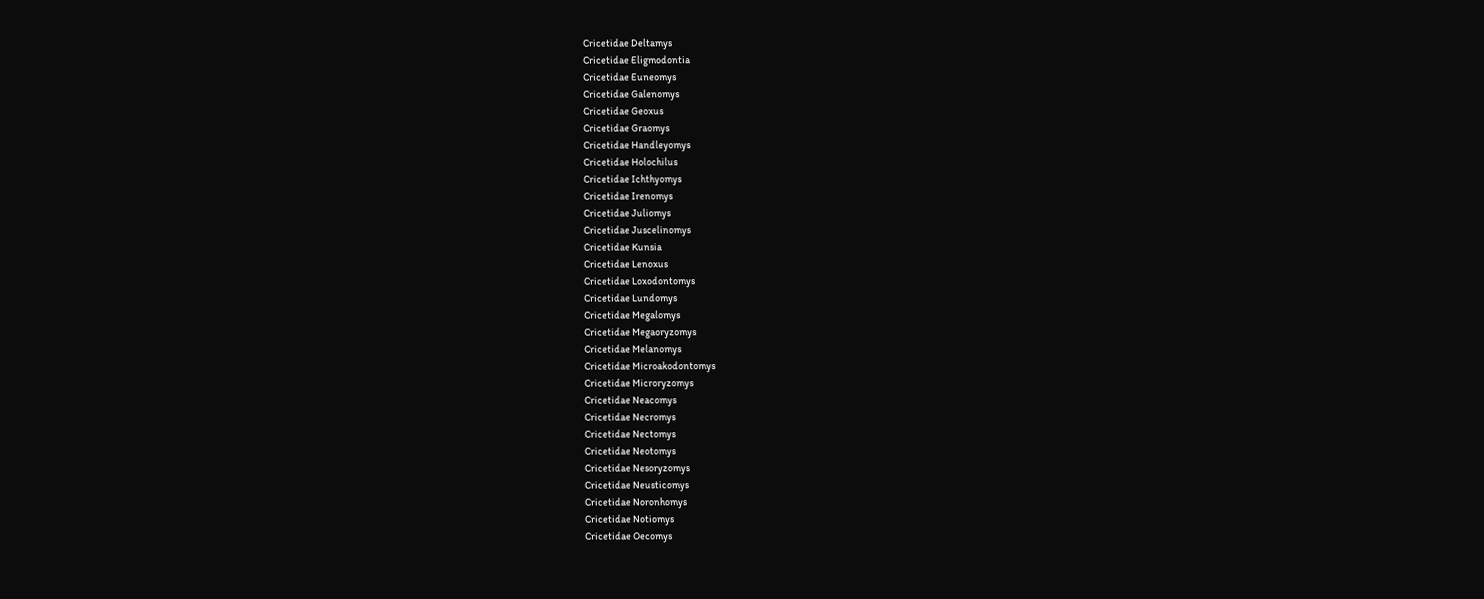Cricetidae Deltamys
Cricetidae Eligmodontia
Cricetidae Euneomys
Cricetidae Galenomys
Cricetidae Geoxus
Cricetidae Graomys
Cricetidae Handleyomys
Cricetidae Holochilus
Cricetidae Ichthyomys
Cricetidae Irenomys
Cricetidae Juliomys
Cricetidae Juscelinomys
Cricetidae Kunsia
Cricetidae Lenoxus
Cricetidae Loxodontomys
Cricetidae Lundomys
Cricetidae Megalomys
Cricetidae Megaoryzomys
Cricetidae Melanomys
Cricetidae Microakodontomys
Cricetidae Microryzomys
Cricetidae Neacomys
Cricetidae Necromys
Cricetidae Nectomys
Cricetidae Neotomys
Cricetidae Nesoryzomys
Cricetidae Neusticomys
Cricetidae Noronhomys
Cricetidae Notiomys
Cricetidae Oecomys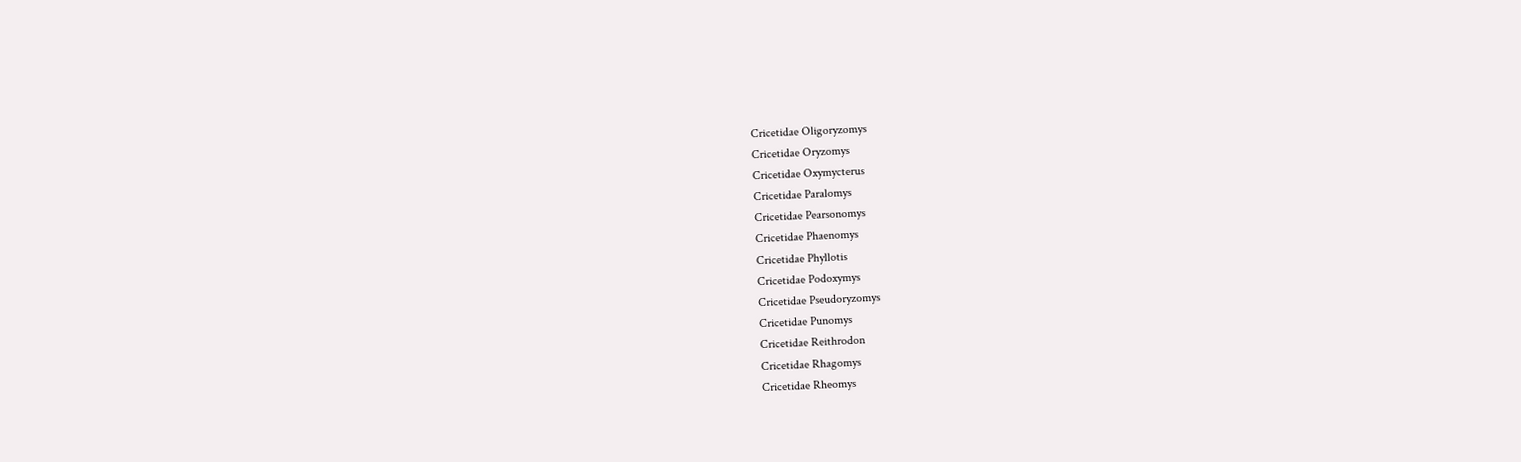Cricetidae Oligoryzomys
Cricetidae Oryzomys
Cricetidae Oxymycterus
Cricetidae Paralomys
Cricetidae Pearsonomys
Cricetidae Phaenomys
Cricetidae Phyllotis
Cricetidae Podoxymys
Cricetidae Pseudoryzomys
Cricetidae Punomys
Cricetidae Reithrodon
Cricetidae Rhagomys
Cricetidae Rheomys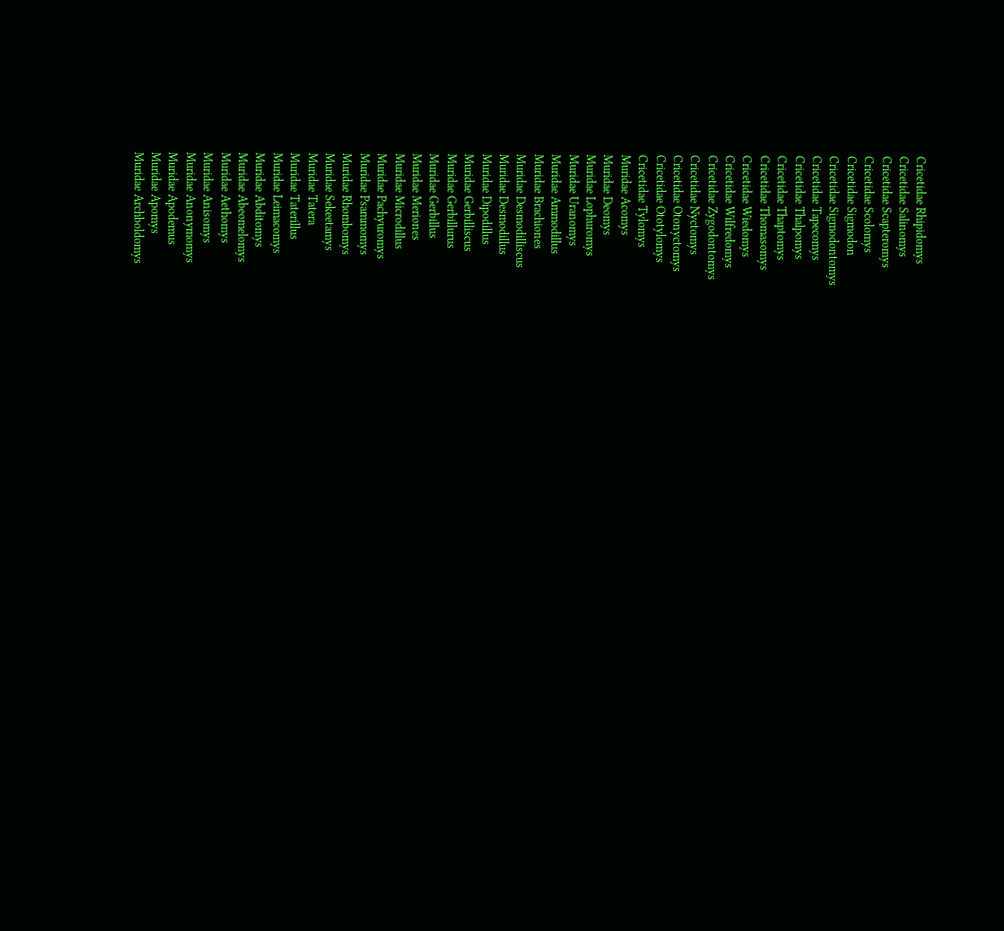Cricetidae Rhipidomys
Cricetidae Salinomys
Cricetidae Scapteromys
Cricetidae Scolomys
Cricetidae Sigmodon
Cricetidae Sigmodontomys
Cricetidae Tapecomys
Cricetidae Thalpomys
Cricetidae Thaptomys
Cricetidae Thomasomys
Cricetidae Wiedomys
Cricetidae Wilfredomys
Cricetidae Zygodontomys
Cricetidae Nyctomys
Cricetidae Otonyctomys
Cricetidae Ototylomys
Cricetidae Tylomys
Muridae Acomys
Muridae Deomys
Muridae Lophuromys
Muridae Uranomys
Muridae Ammodillus
Muridae Brachiones
Muridae Desmodilliscus
Muridae Desmodillus
Muridae Dipodillus
Muridae Gerbilliscus
Muridae Gerbillurus
Muridae Gerbillus
Muridae Meriones
Muridae Microdillus
Muridae Pachyuromys
Muridae Psammomys
Muridae Rhombomys
Muridae Sekeetamys
Muridae Tatera
Muridae Taterillus
Muridae Leimacomys
Muridae Abditomys
Muridae Abeomelomys
Muridae Aethomys
Muridae Anisomys
Muridae Anonymomys
Muridae Apodemus
Muridae Apomys
Muridae Archboldomys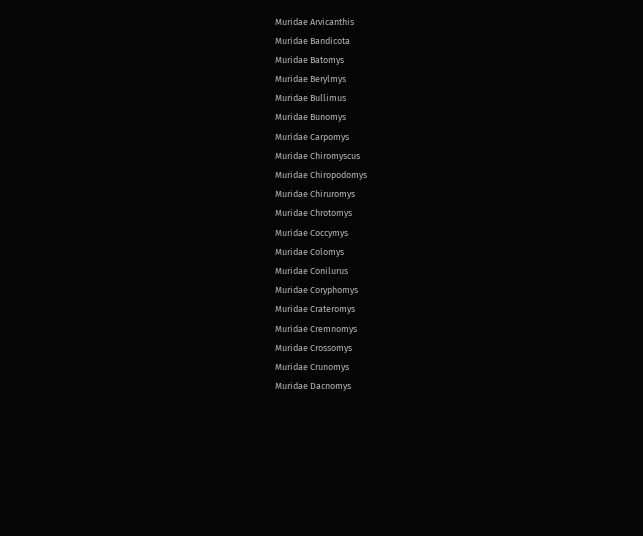Muridae Arvicanthis
Muridae Bandicota
Muridae Batomys
Muridae Berylmys
Muridae Bullimus
Muridae Bunomys
Muridae Carpomys
Muridae Chiromyscus
Muridae Chiropodomys
Muridae Chiruromys
Muridae Chrotomys
Muridae Coccymys
Muridae Colomys
Muridae Conilurus
Muridae Coryphomys
Muridae Crateromys
Muridae Cremnomys
Muridae Crossomys
Muridae Crunomys
Muridae Dacnomys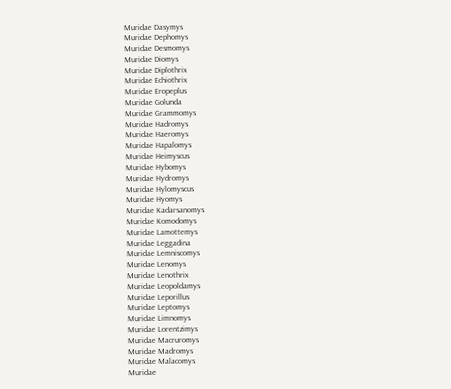Muridae Dasymys
Muridae Dephomys
Muridae Desmomys
Muridae Diomys
Muridae Diplothrix
Muridae Echiothrix
Muridae Eropeplus
Muridae Golunda
Muridae Grammomys
Muridae Hadromys
Muridae Haeromys
Muridae Hapalomys
Muridae Heimyscus
Muridae Hybomys
Muridae Hydromys
Muridae Hylomyscus
Muridae Hyomys
Muridae Kadarsanomys
Muridae Komodomys
Muridae Lamottemys
Muridae Leggadina
Muridae Lemniscomys
Muridae Lenomys
Muridae Lenothrix
Muridae Leopoldamys
Muridae Leporillus
Muridae Leptomys
Muridae Limnomys
Muridae Lorentzimys
Muridae Macruromys
Muridae Madromys
Muridae Malacomys
Muridae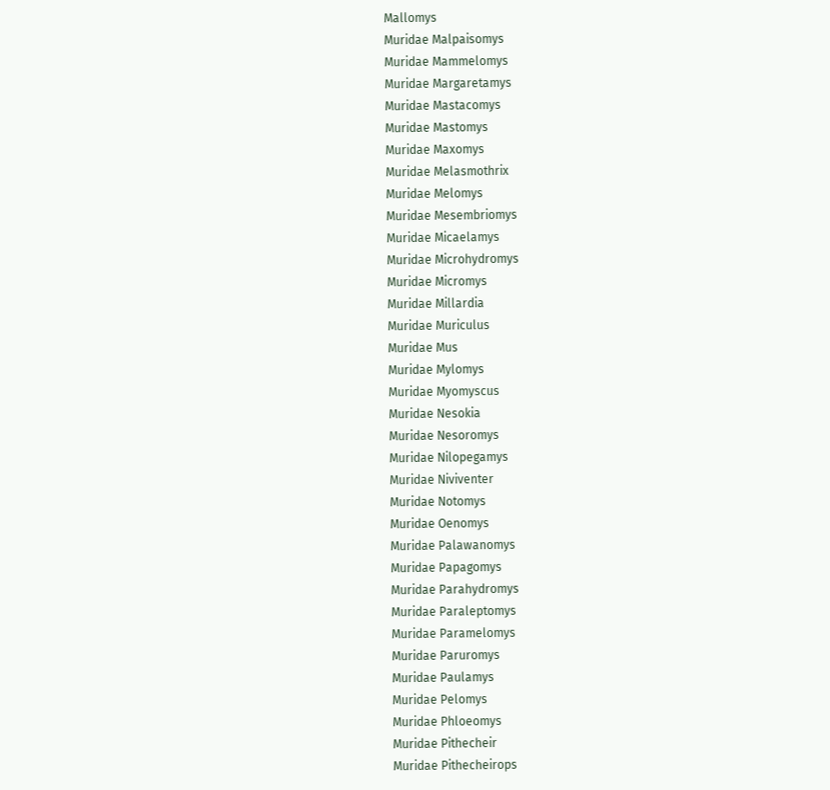Mallomys
Muridae Malpaisomys
Muridae Mammelomys
Muridae Margaretamys
Muridae Mastacomys
Muridae Mastomys
Muridae Maxomys
Muridae Melasmothrix
Muridae Melomys
Muridae Mesembriomys
Muridae Micaelamys
Muridae Microhydromys
Muridae Micromys
Muridae Millardia
Muridae Muriculus
Muridae Mus
Muridae Mylomys
Muridae Myomyscus
Muridae Nesokia
Muridae Nesoromys
Muridae Nilopegamys
Muridae Niviventer
Muridae Notomys
Muridae Oenomys
Muridae Palawanomys
Muridae Papagomys
Muridae Parahydromys
Muridae Paraleptomys
Muridae Paramelomys
Muridae Paruromys
Muridae Paulamys
Muridae Pelomys
Muridae Phloeomys
Muridae Pithecheir
Muridae Pithecheirops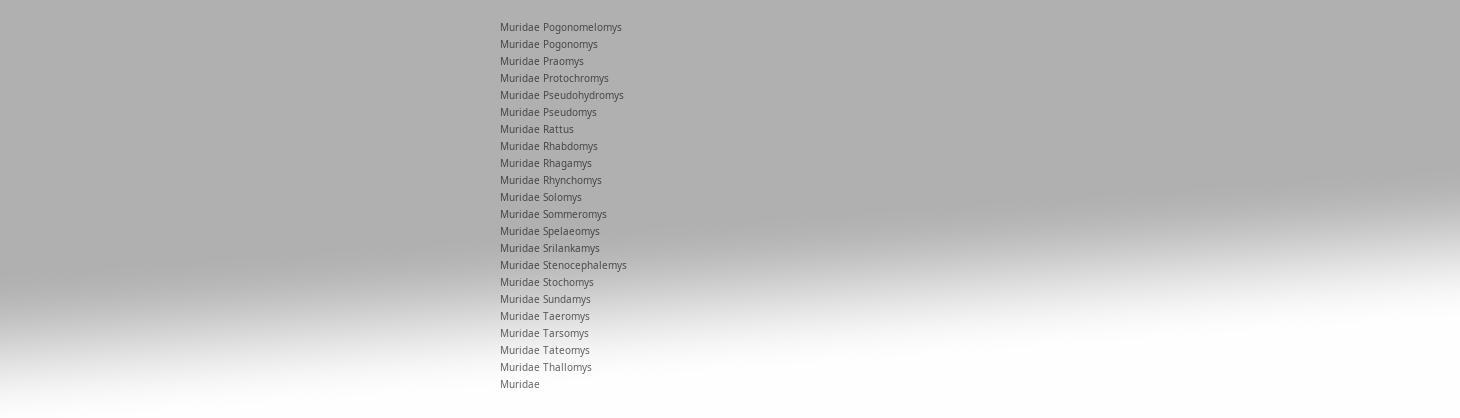Muridae Pogonomelomys
Muridae Pogonomys
Muridae Praomys
Muridae Protochromys
Muridae Pseudohydromys
Muridae Pseudomys
Muridae Rattus
Muridae Rhabdomys
Muridae Rhagamys
Muridae Rhynchomys
Muridae Solomys
Muridae Sommeromys
Muridae Spelaeomys
Muridae Srilankamys
Muridae Stenocephalemys
Muridae Stochomys
Muridae Sundamys
Muridae Taeromys
Muridae Tarsomys
Muridae Tateomys
Muridae Thallomys
Muridae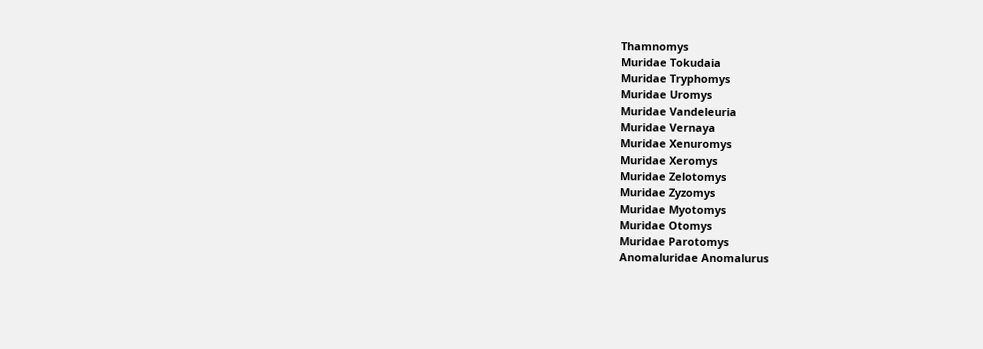Thamnomys
Muridae Tokudaia
Muridae Tryphomys
Muridae Uromys
Muridae Vandeleuria
Muridae Vernaya
Muridae Xenuromys
Muridae Xeromys
Muridae Zelotomys
Muridae Zyzomys
Muridae Myotomys
Muridae Otomys
Muridae Parotomys
Anomaluridae Anomalurus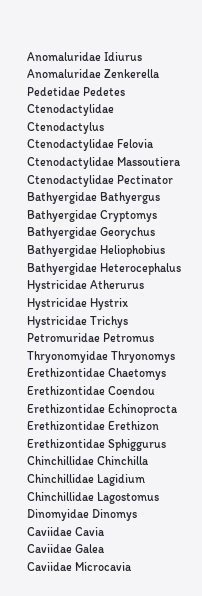Anomaluridae Idiurus
Anomaluridae Zenkerella
Pedetidae Pedetes
Ctenodactylidae Ctenodactylus
Ctenodactylidae Felovia
Ctenodactylidae Massoutiera
Ctenodactylidae Pectinator
Bathyergidae Bathyergus
Bathyergidae Cryptomys
Bathyergidae Georychus
Bathyergidae Heliophobius
Bathyergidae Heterocephalus
Hystricidae Atherurus
Hystricidae Hystrix
Hystricidae Trichys
Petromuridae Petromus
Thryonomyidae Thryonomys
Erethizontidae Chaetomys
Erethizontidae Coendou
Erethizontidae Echinoprocta
Erethizontidae Erethizon
Erethizontidae Sphiggurus
Chinchillidae Chinchilla
Chinchillidae Lagidium
Chinchillidae Lagostomus
Dinomyidae Dinomys
Caviidae Cavia
Caviidae Galea
Caviidae Microcavia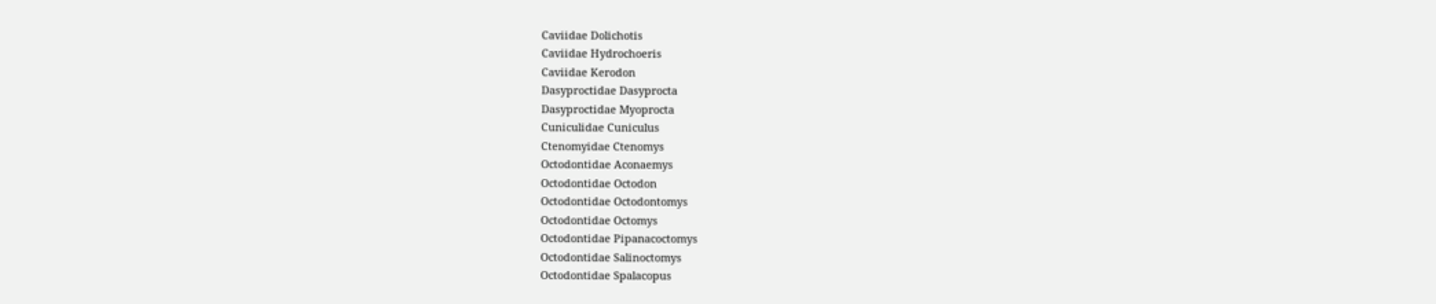Caviidae Dolichotis
Caviidae Hydrochoeris
Caviidae Kerodon
Dasyproctidae Dasyprocta
Dasyproctidae Myoprocta
Cuniculidae Cuniculus
Ctenomyidae Ctenomys
Octodontidae Aconaemys
Octodontidae Octodon
Octodontidae Octodontomys
Octodontidae Octomys
Octodontidae Pipanacoctomys
Octodontidae Salinoctomys
Octodontidae Spalacopus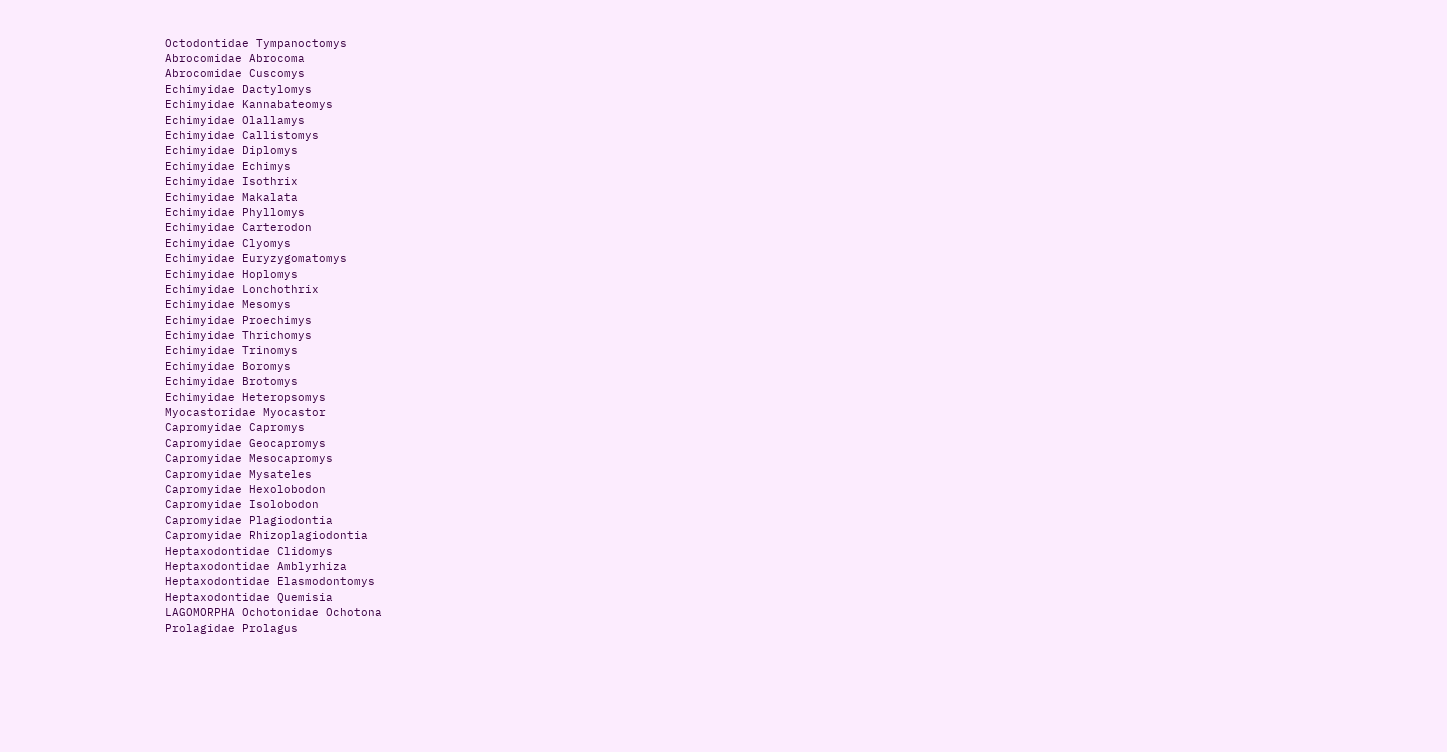Octodontidae Tympanoctomys
Abrocomidae Abrocoma
Abrocomidae Cuscomys
Echimyidae Dactylomys
Echimyidae Kannabateomys
Echimyidae Olallamys
Echimyidae Callistomys
Echimyidae Diplomys
Echimyidae Echimys
Echimyidae Isothrix
Echimyidae Makalata
Echimyidae Phyllomys
Echimyidae Carterodon
Echimyidae Clyomys
Echimyidae Euryzygomatomys
Echimyidae Hoplomys
Echimyidae Lonchothrix
Echimyidae Mesomys
Echimyidae Proechimys
Echimyidae Thrichomys
Echimyidae Trinomys
Echimyidae Boromys
Echimyidae Brotomys
Echimyidae Heteropsomys
Myocastoridae Myocastor
Capromyidae Capromys
Capromyidae Geocapromys
Capromyidae Mesocapromys
Capromyidae Mysateles
Capromyidae Hexolobodon
Capromyidae Isolobodon
Capromyidae Plagiodontia
Capromyidae Rhizoplagiodontia
Heptaxodontidae Clidomys
Heptaxodontidae Amblyrhiza
Heptaxodontidae Elasmodontomys
Heptaxodontidae Quemisia
LAGOMORPHA Ochotonidae Ochotona
Prolagidae Prolagus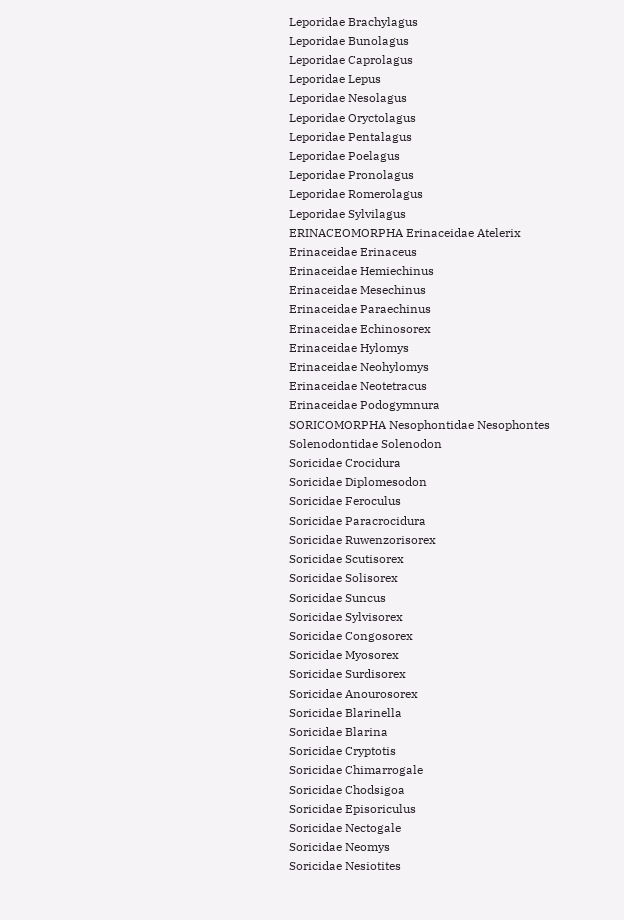Leporidae Brachylagus
Leporidae Bunolagus
Leporidae Caprolagus
Leporidae Lepus
Leporidae Nesolagus
Leporidae Oryctolagus
Leporidae Pentalagus
Leporidae Poelagus
Leporidae Pronolagus
Leporidae Romerolagus
Leporidae Sylvilagus
ERINACEOMORPHA Erinaceidae Atelerix
Erinaceidae Erinaceus
Erinaceidae Hemiechinus
Erinaceidae Mesechinus
Erinaceidae Paraechinus
Erinaceidae Echinosorex
Erinaceidae Hylomys
Erinaceidae Neohylomys
Erinaceidae Neotetracus
Erinaceidae Podogymnura
SORICOMORPHA Nesophontidae Nesophontes
Solenodontidae Solenodon
Soricidae Crocidura
Soricidae Diplomesodon
Soricidae Feroculus
Soricidae Paracrocidura
Soricidae Ruwenzorisorex
Soricidae Scutisorex
Soricidae Solisorex
Soricidae Suncus
Soricidae Sylvisorex
Soricidae Congosorex
Soricidae Myosorex
Soricidae Surdisorex
Soricidae Anourosorex
Soricidae Blarinella
Soricidae Blarina
Soricidae Cryptotis
Soricidae Chimarrogale
Soricidae Chodsigoa
Soricidae Episoriculus
Soricidae Nectogale
Soricidae Neomys
Soricidae Nesiotites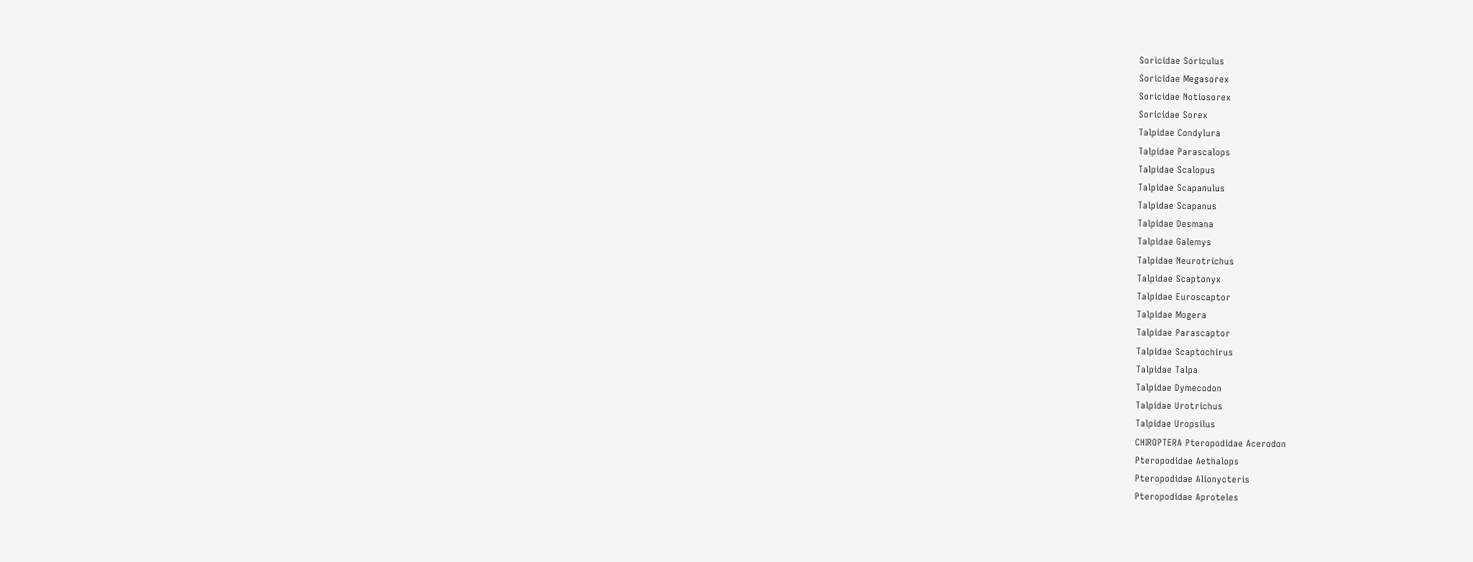Soricidae Soriculus
Soricidae Megasorex
Soricidae Notiosorex
Soricidae Sorex
Talpidae Condylura
Talpidae Parascalops
Talpidae Scalopus
Talpidae Scapanulus
Talpidae Scapanus
Talpidae Desmana
Talpidae Galemys
Talpidae Neurotrichus
Talpidae Scaptonyx
Talpidae Euroscaptor
Talpidae Mogera
Talpidae Parascaptor
Talpidae Scaptochirus
Talpidae Talpa
Talpidae Dymecodon
Talpidae Urotrichus
Talpidae Uropsilus
CHIROPTERA Pteropodidae Acerodon
Pteropodidae Aethalops
Pteropodidae Alionycteris
Pteropodidae Aproteles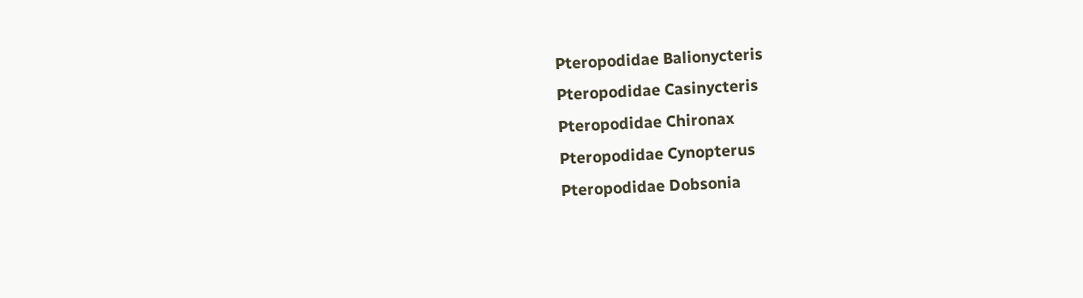Pteropodidae Balionycteris
Pteropodidae Casinycteris
Pteropodidae Chironax
Pteropodidae Cynopterus
Pteropodidae Dobsonia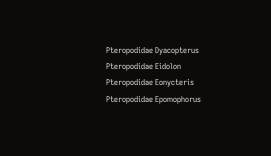Pteropodidae Dyacopterus
Pteropodidae Eidolon
Pteropodidae Eonycteris
Pteropodidae Epomophorus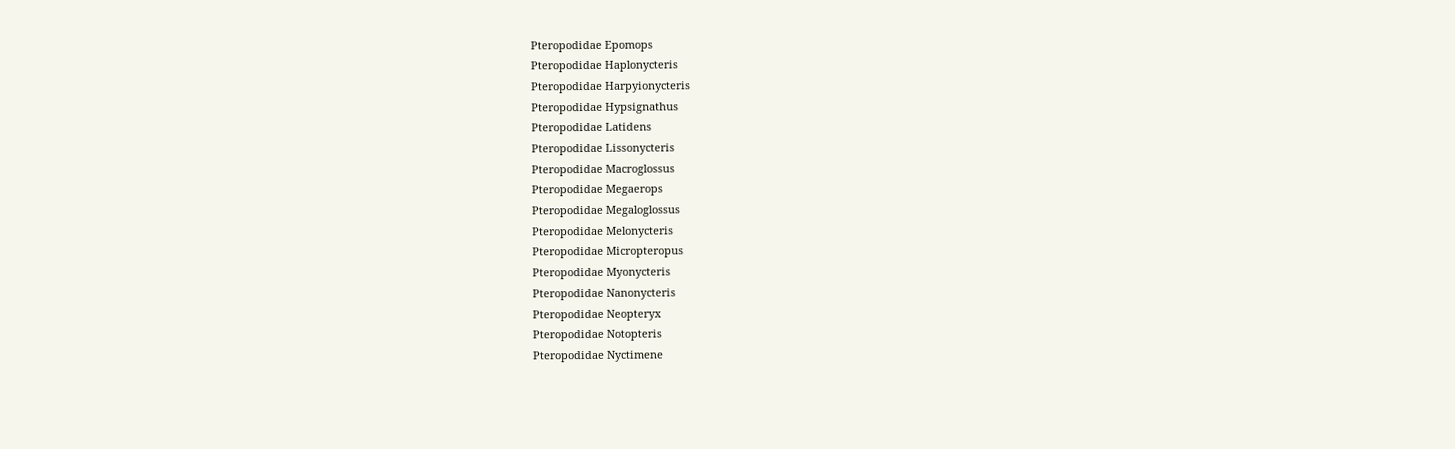Pteropodidae Epomops
Pteropodidae Haplonycteris
Pteropodidae Harpyionycteris
Pteropodidae Hypsignathus
Pteropodidae Latidens
Pteropodidae Lissonycteris
Pteropodidae Macroglossus
Pteropodidae Megaerops
Pteropodidae Megaloglossus
Pteropodidae Melonycteris
Pteropodidae Micropteropus
Pteropodidae Myonycteris
Pteropodidae Nanonycteris
Pteropodidae Neopteryx
Pteropodidae Notopteris
Pteropodidae Nyctimene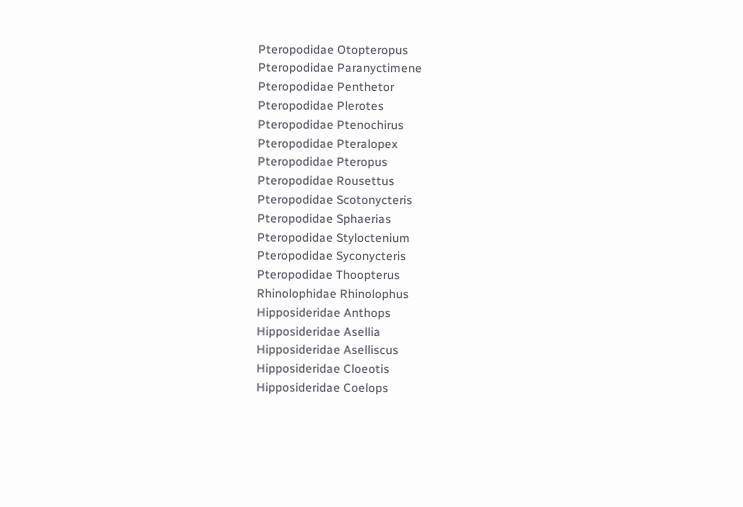Pteropodidae Otopteropus
Pteropodidae Paranyctimene
Pteropodidae Penthetor
Pteropodidae Plerotes
Pteropodidae Ptenochirus
Pteropodidae Pteralopex
Pteropodidae Pteropus
Pteropodidae Rousettus
Pteropodidae Scotonycteris
Pteropodidae Sphaerias
Pteropodidae Styloctenium
Pteropodidae Syconycteris
Pteropodidae Thoopterus
Rhinolophidae Rhinolophus
Hipposideridae Anthops
Hipposideridae Asellia
Hipposideridae Aselliscus
Hipposideridae Cloeotis
Hipposideridae Coelops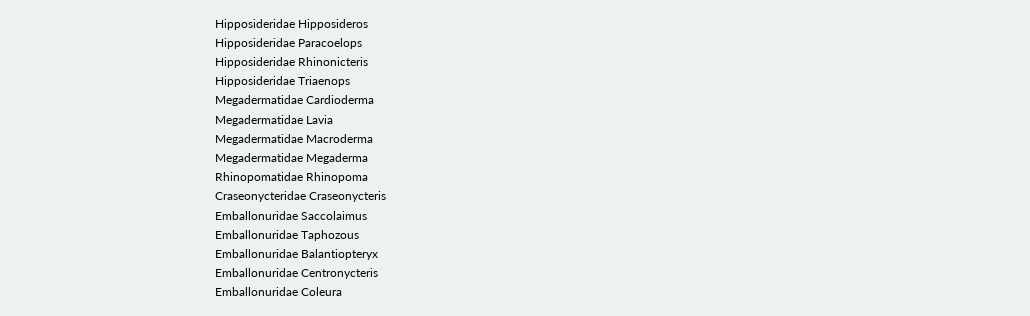Hipposideridae Hipposideros
Hipposideridae Paracoelops
Hipposideridae Rhinonicteris
Hipposideridae Triaenops
Megadermatidae Cardioderma
Megadermatidae Lavia
Megadermatidae Macroderma
Megadermatidae Megaderma
Rhinopomatidae Rhinopoma
Craseonycteridae Craseonycteris
Emballonuridae Saccolaimus
Emballonuridae Taphozous
Emballonuridae Balantiopteryx
Emballonuridae Centronycteris
Emballonuridae Coleura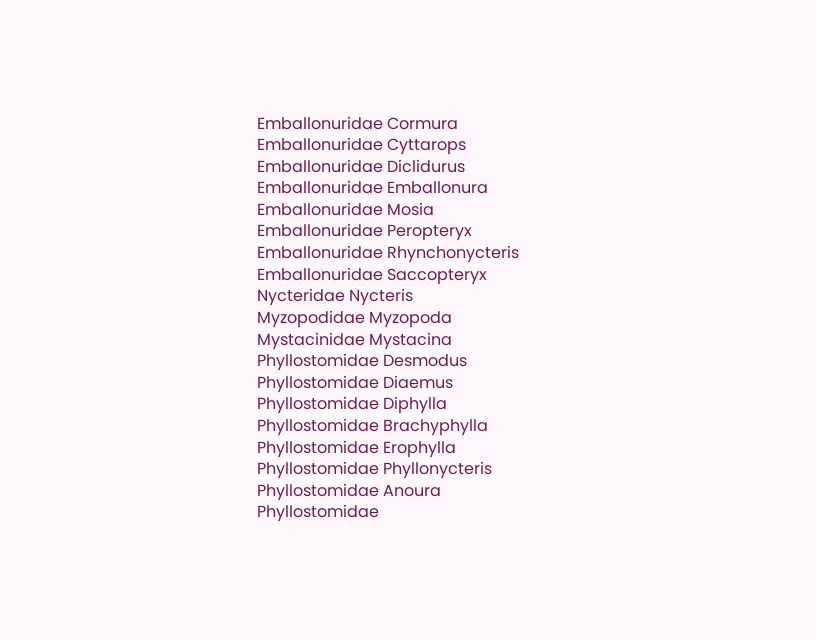Emballonuridae Cormura
Emballonuridae Cyttarops
Emballonuridae Diclidurus
Emballonuridae Emballonura
Emballonuridae Mosia
Emballonuridae Peropteryx
Emballonuridae Rhynchonycteris
Emballonuridae Saccopteryx
Nycteridae Nycteris
Myzopodidae Myzopoda
Mystacinidae Mystacina
Phyllostomidae Desmodus
Phyllostomidae Diaemus
Phyllostomidae Diphylla
Phyllostomidae Brachyphylla
Phyllostomidae Erophylla
Phyllostomidae Phyllonycteris
Phyllostomidae Anoura
Phyllostomidae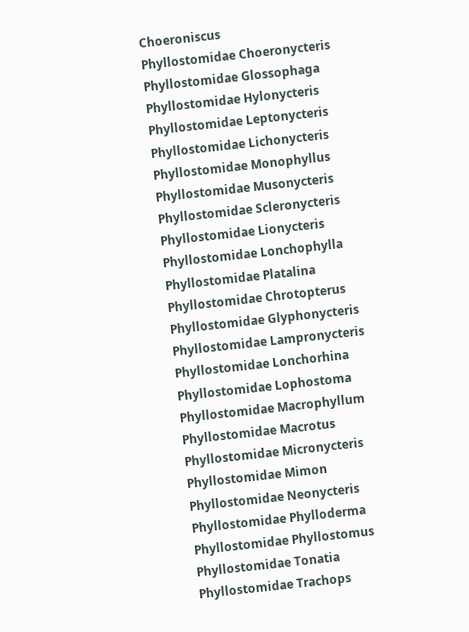Choeroniscus
Phyllostomidae Choeronycteris
Phyllostomidae Glossophaga
Phyllostomidae Hylonycteris
Phyllostomidae Leptonycteris
Phyllostomidae Lichonycteris
Phyllostomidae Monophyllus
Phyllostomidae Musonycteris
Phyllostomidae Scleronycteris
Phyllostomidae Lionycteris
Phyllostomidae Lonchophylla
Phyllostomidae Platalina
Phyllostomidae Chrotopterus
Phyllostomidae Glyphonycteris
Phyllostomidae Lampronycteris
Phyllostomidae Lonchorhina
Phyllostomidae Lophostoma
Phyllostomidae Macrophyllum
Phyllostomidae Macrotus
Phyllostomidae Micronycteris
Phyllostomidae Mimon
Phyllostomidae Neonycteris
Phyllostomidae Phylloderma
Phyllostomidae Phyllostomus
Phyllostomidae Tonatia
Phyllostomidae Trachops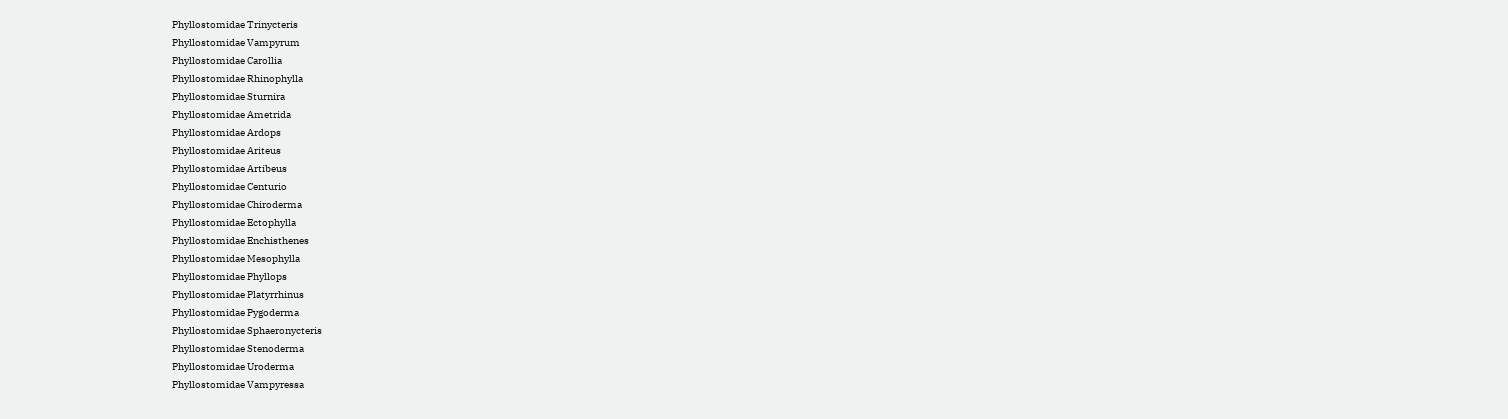Phyllostomidae Trinycteris
Phyllostomidae Vampyrum
Phyllostomidae Carollia
Phyllostomidae Rhinophylla
Phyllostomidae Sturnira
Phyllostomidae Ametrida
Phyllostomidae Ardops
Phyllostomidae Ariteus
Phyllostomidae Artibeus
Phyllostomidae Centurio
Phyllostomidae Chiroderma
Phyllostomidae Ectophylla
Phyllostomidae Enchisthenes
Phyllostomidae Mesophylla
Phyllostomidae Phyllops
Phyllostomidae Platyrrhinus
Phyllostomidae Pygoderma
Phyllostomidae Sphaeronycteris
Phyllostomidae Stenoderma
Phyllostomidae Uroderma
Phyllostomidae Vampyressa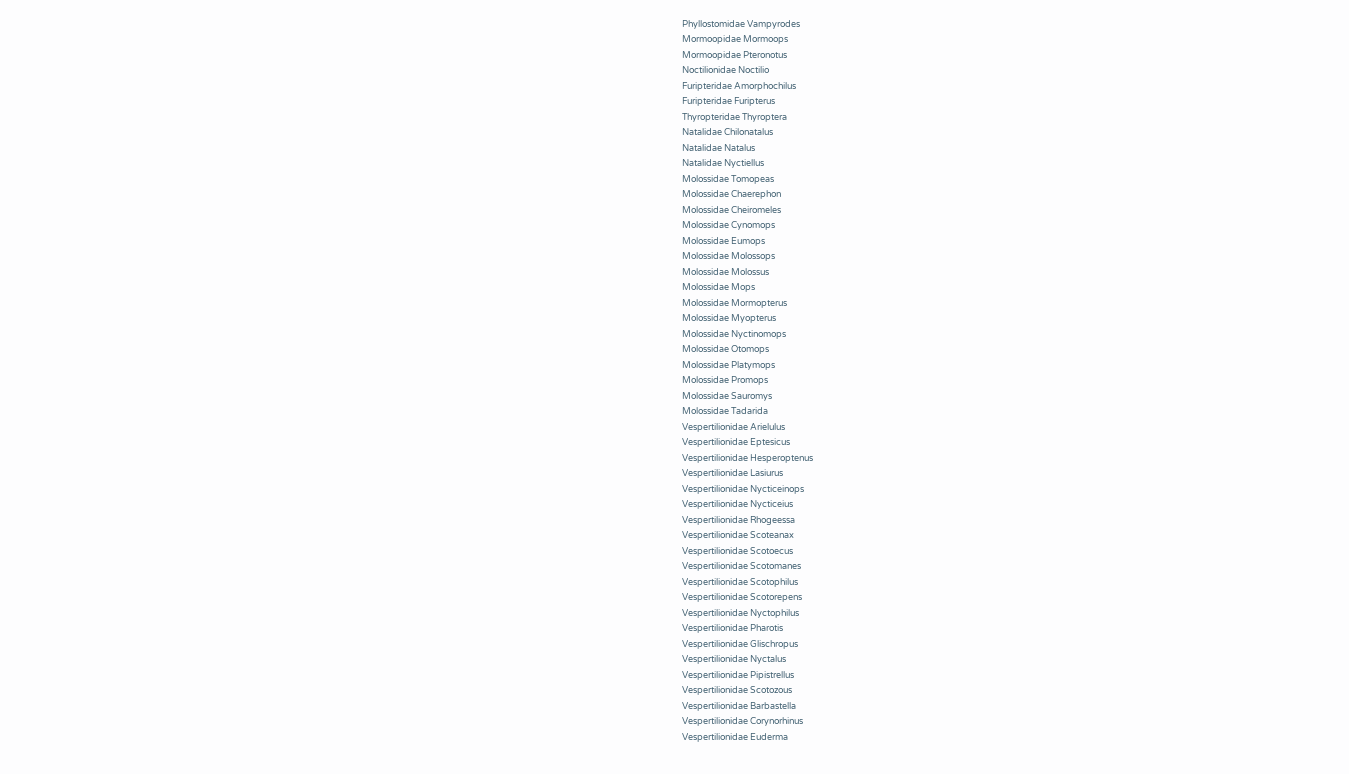Phyllostomidae Vampyrodes
Mormoopidae Mormoops
Mormoopidae Pteronotus
Noctilionidae Noctilio
Furipteridae Amorphochilus
Furipteridae Furipterus
Thyropteridae Thyroptera
Natalidae Chilonatalus
Natalidae Natalus
Natalidae Nyctiellus
Molossidae Tomopeas
Molossidae Chaerephon
Molossidae Cheiromeles
Molossidae Cynomops
Molossidae Eumops
Molossidae Molossops
Molossidae Molossus
Molossidae Mops
Molossidae Mormopterus
Molossidae Myopterus
Molossidae Nyctinomops
Molossidae Otomops
Molossidae Platymops
Molossidae Promops
Molossidae Sauromys
Molossidae Tadarida
Vespertilionidae Arielulus
Vespertilionidae Eptesicus
Vespertilionidae Hesperoptenus
Vespertilionidae Lasiurus
Vespertilionidae Nycticeinops
Vespertilionidae Nycticeius
Vespertilionidae Rhogeessa
Vespertilionidae Scoteanax
Vespertilionidae Scotoecus
Vespertilionidae Scotomanes
Vespertilionidae Scotophilus
Vespertilionidae Scotorepens
Vespertilionidae Nyctophilus
Vespertilionidae Pharotis
Vespertilionidae Glischropus
Vespertilionidae Nyctalus
Vespertilionidae Pipistrellus
Vespertilionidae Scotozous
Vespertilionidae Barbastella
Vespertilionidae Corynorhinus
Vespertilionidae Euderma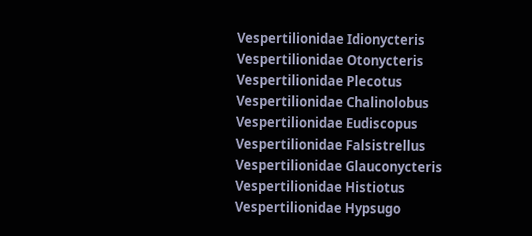Vespertilionidae Idionycteris
Vespertilionidae Otonycteris
Vespertilionidae Plecotus
Vespertilionidae Chalinolobus
Vespertilionidae Eudiscopus
Vespertilionidae Falsistrellus
Vespertilionidae Glauconycteris
Vespertilionidae Histiotus
Vespertilionidae Hypsugo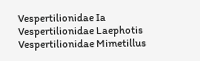Vespertilionidae Ia
Vespertilionidae Laephotis
Vespertilionidae Mimetillus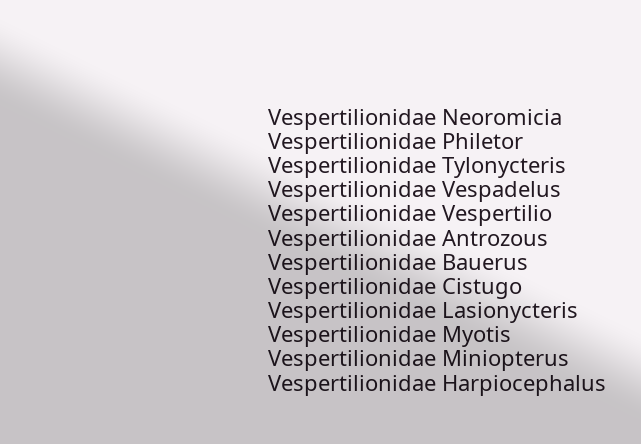Vespertilionidae Neoromicia
Vespertilionidae Philetor
Vespertilionidae Tylonycteris
Vespertilionidae Vespadelus
Vespertilionidae Vespertilio
Vespertilionidae Antrozous
Vespertilionidae Bauerus
Vespertilionidae Cistugo
Vespertilionidae Lasionycteris
Vespertilionidae Myotis
Vespertilionidae Miniopterus
Vespertilionidae Harpiocephalus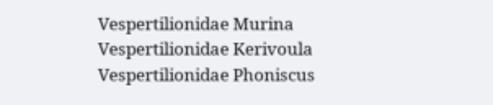Vespertilionidae Murina
Vespertilionidae Kerivoula
Vespertilionidae Phoniscus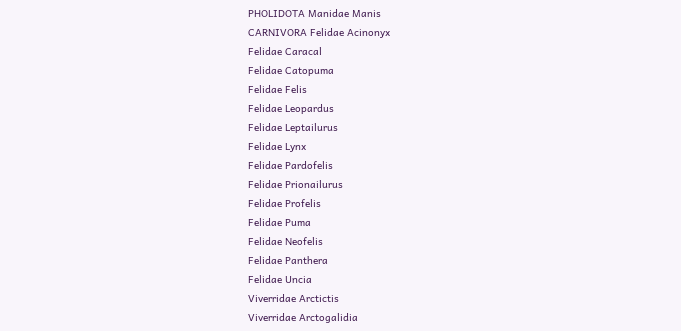PHOLIDOTA Manidae Manis
CARNIVORA Felidae Acinonyx
Felidae Caracal
Felidae Catopuma
Felidae Felis
Felidae Leopardus
Felidae Leptailurus
Felidae Lynx
Felidae Pardofelis
Felidae Prionailurus
Felidae Profelis
Felidae Puma
Felidae Neofelis
Felidae Panthera
Felidae Uncia
Viverridae Arctictis
Viverridae Arctogalidia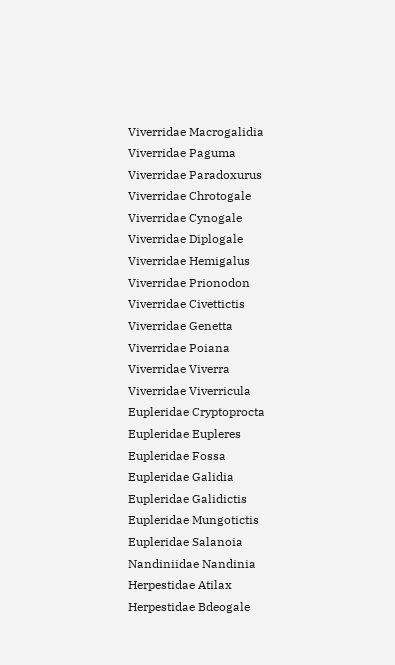Viverridae Macrogalidia
Viverridae Paguma
Viverridae Paradoxurus
Viverridae Chrotogale
Viverridae Cynogale
Viverridae Diplogale
Viverridae Hemigalus
Viverridae Prionodon
Viverridae Civettictis
Viverridae Genetta
Viverridae Poiana
Viverridae Viverra
Viverridae Viverricula
Eupleridae Cryptoprocta
Eupleridae Eupleres
Eupleridae Fossa
Eupleridae Galidia
Eupleridae Galidictis
Eupleridae Mungotictis
Eupleridae Salanoia
Nandiniidae Nandinia
Herpestidae Atilax
Herpestidae Bdeogale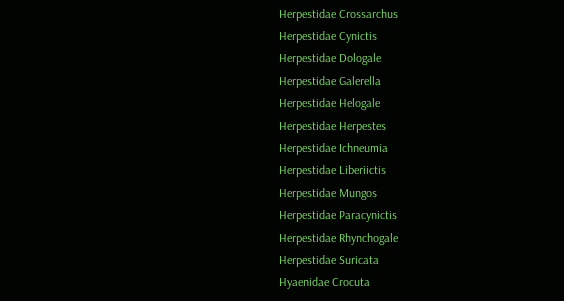Herpestidae Crossarchus
Herpestidae Cynictis
Herpestidae Dologale
Herpestidae Galerella
Herpestidae Helogale
Herpestidae Herpestes
Herpestidae Ichneumia
Herpestidae Liberiictis
Herpestidae Mungos
Herpestidae Paracynictis
Herpestidae Rhynchogale
Herpestidae Suricata
Hyaenidae Crocuta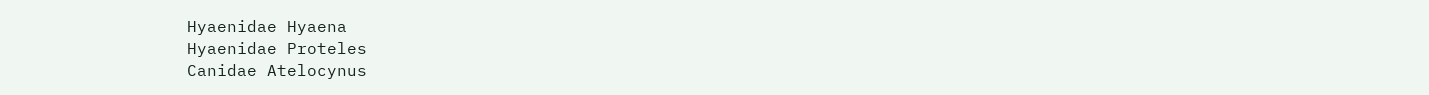Hyaenidae Hyaena
Hyaenidae Proteles
Canidae Atelocynus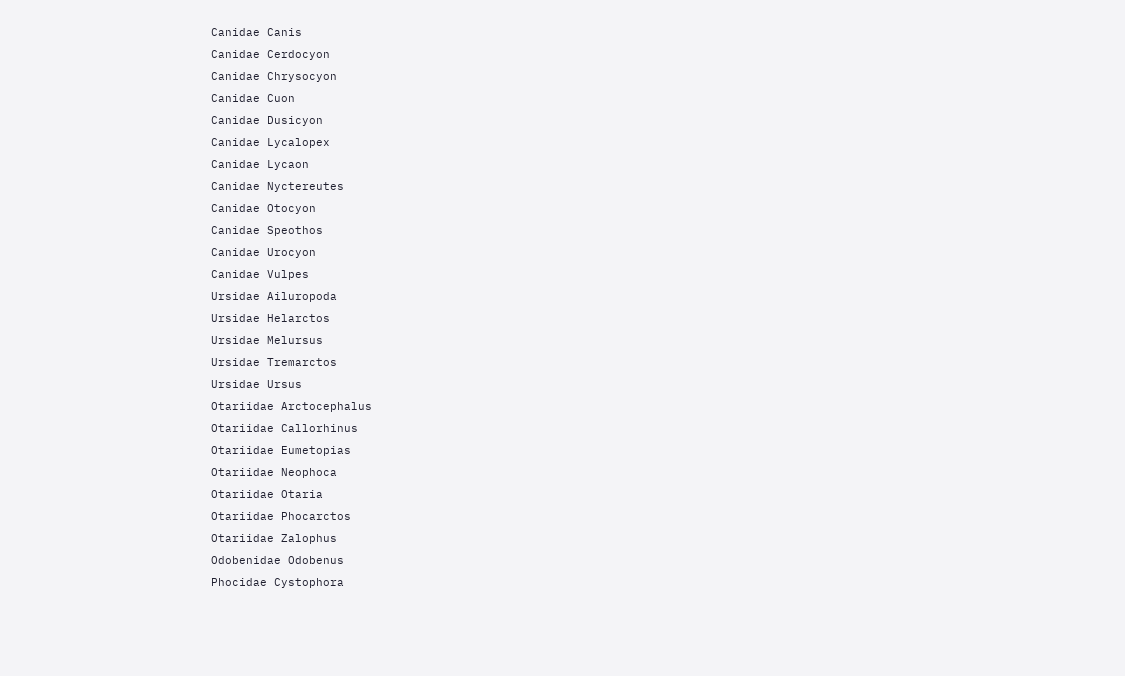Canidae Canis
Canidae Cerdocyon
Canidae Chrysocyon
Canidae Cuon
Canidae Dusicyon
Canidae Lycalopex
Canidae Lycaon
Canidae Nyctereutes
Canidae Otocyon
Canidae Speothos
Canidae Urocyon
Canidae Vulpes
Ursidae Ailuropoda
Ursidae Helarctos
Ursidae Melursus
Ursidae Tremarctos
Ursidae Ursus
Otariidae Arctocephalus
Otariidae Callorhinus
Otariidae Eumetopias
Otariidae Neophoca
Otariidae Otaria
Otariidae Phocarctos
Otariidae Zalophus
Odobenidae Odobenus
Phocidae Cystophora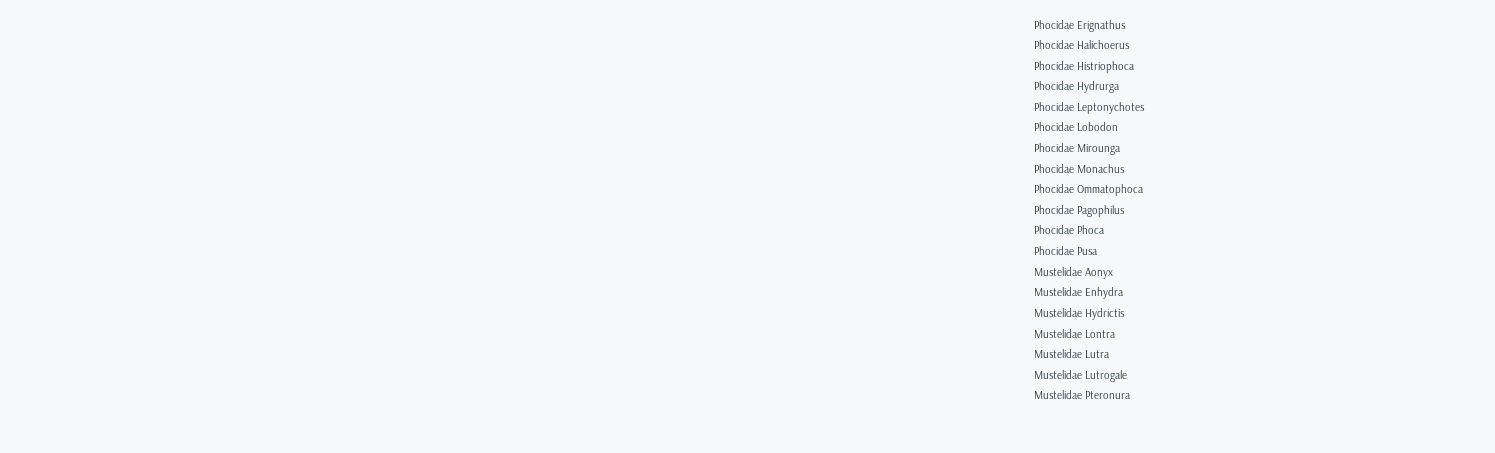Phocidae Erignathus
Phocidae Halichoerus
Phocidae Histriophoca
Phocidae Hydrurga
Phocidae Leptonychotes
Phocidae Lobodon
Phocidae Mirounga
Phocidae Monachus
Phocidae Ommatophoca
Phocidae Pagophilus
Phocidae Phoca
Phocidae Pusa
Mustelidae Aonyx
Mustelidae Enhydra
Mustelidae Hydrictis
Mustelidae Lontra
Mustelidae Lutra
Mustelidae Lutrogale
Mustelidae Pteronura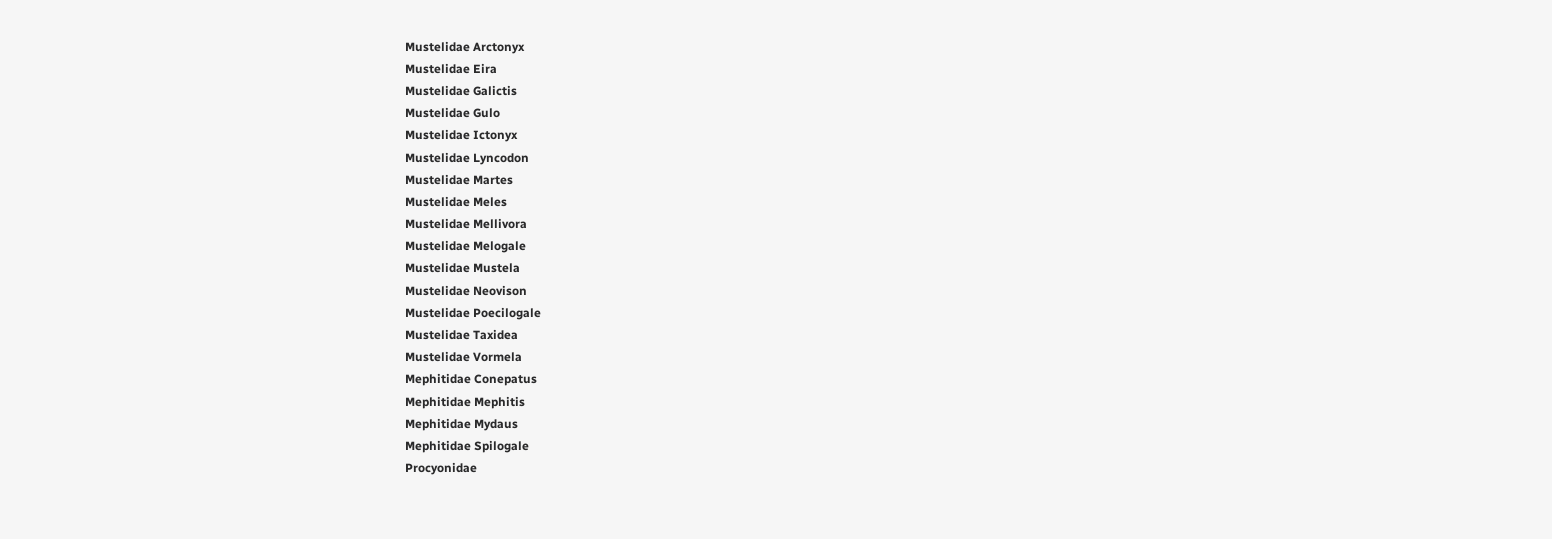Mustelidae Arctonyx
Mustelidae Eira
Mustelidae Galictis
Mustelidae Gulo
Mustelidae Ictonyx
Mustelidae Lyncodon
Mustelidae Martes
Mustelidae Meles
Mustelidae Mellivora
Mustelidae Melogale
Mustelidae Mustela
Mustelidae Neovison
Mustelidae Poecilogale
Mustelidae Taxidea
Mustelidae Vormela
Mephitidae Conepatus
Mephitidae Mephitis
Mephitidae Mydaus
Mephitidae Spilogale
Procyonidae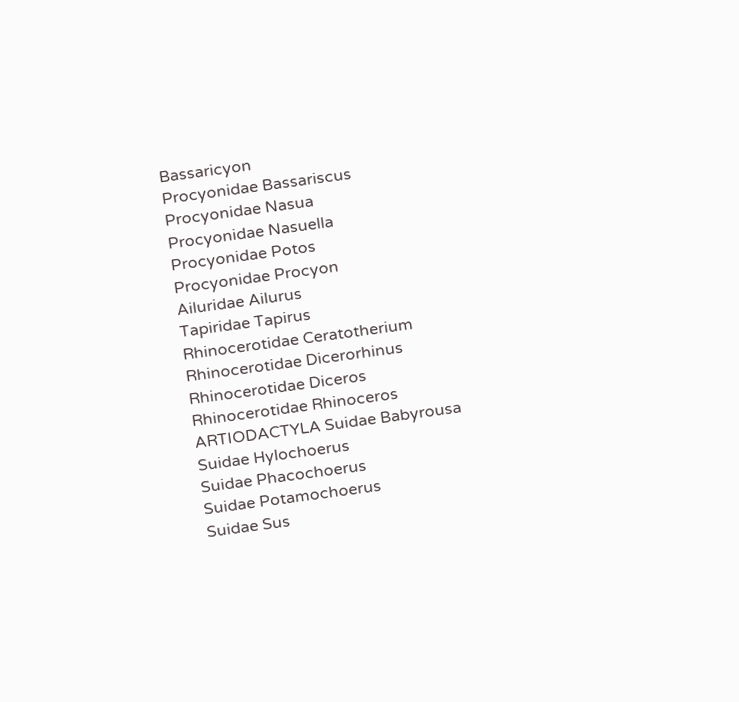Bassaricyon
Procyonidae Bassariscus
Procyonidae Nasua
Procyonidae Nasuella
Procyonidae Potos
Procyonidae Procyon
Ailuridae Ailurus
Tapiridae Tapirus
Rhinocerotidae Ceratotherium
Rhinocerotidae Dicerorhinus
Rhinocerotidae Diceros
Rhinocerotidae Rhinoceros
ARTIODACTYLA Suidae Babyrousa
Suidae Hylochoerus
Suidae Phacochoerus
Suidae Potamochoerus
Suidae Sus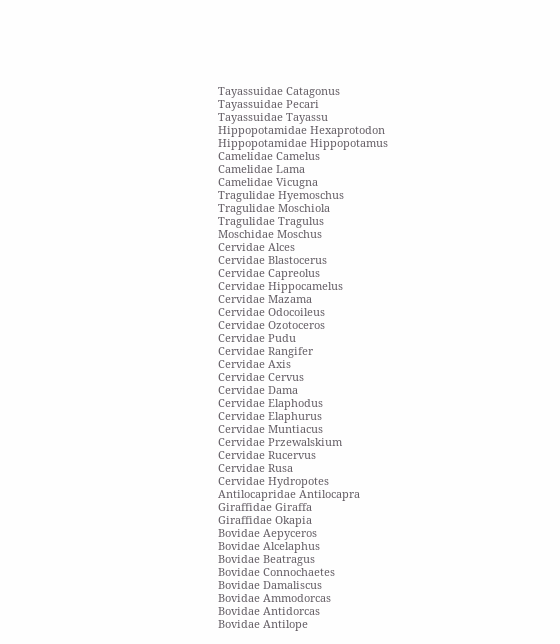Tayassuidae Catagonus
Tayassuidae Pecari
Tayassuidae Tayassu
Hippopotamidae Hexaprotodon
Hippopotamidae Hippopotamus
Camelidae Camelus
Camelidae Lama
Camelidae Vicugna
Tragulidae Hyemoschus
Tragulidae Moschiola
Tragulidae Tragulus
Moschidae Moschus
Cervidae Alces
Cervidae Blastocerus
Cervidae Capreolus
Cervidae Hippocamelus
Cervidae Mazama
Cervidae Odocoileus
Cervidae Ozotoceros
Cervidae Pudu
Cervidae Rangifer
Cervidae Axis
Cervidae Cervus
Cervidae Dama
Cervidae Elaphodus
Cervidae Elaphurus
Cervidae Muntiacus
Cervidae Przewalskium
Cervidae Rucervus
Cervidae Rusa
Cervidae Hydropotes
Antilocapridae Antilocapra
Giraffidae Giraffa
Giraffidae Okapia
Bovidae Aepyceros
Bovidae Alcelaphus
Bovidae Beatragus
Bovidae Connochaetes
Bovidae Damaliscus
Bovidae Ammodorcas
Bovidae Antidorcas
Bovidae Antilope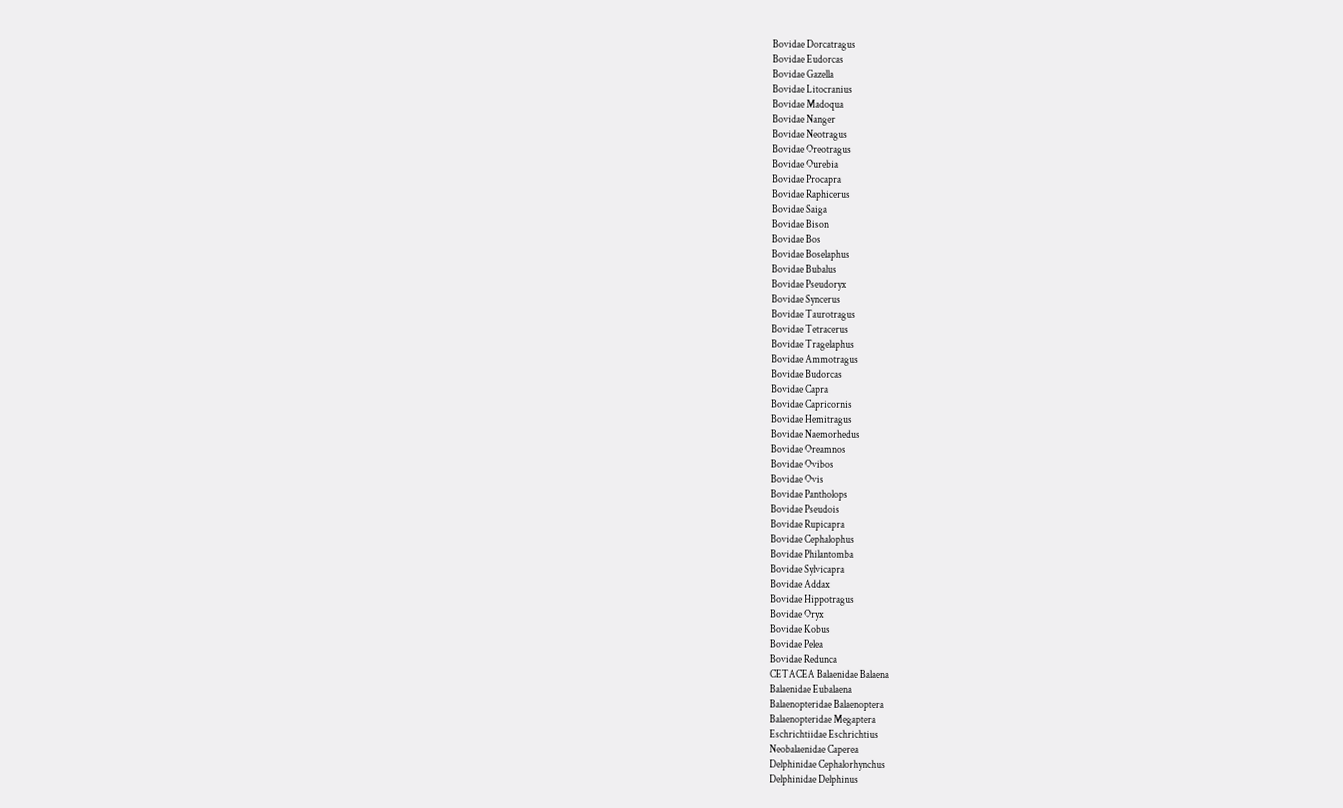Bovidae Dorcatragus
Bovidae Eudorcas
Bovidae Gazella
Bovidae Litocranius
Bovidae Madoqua
Bovidae Nanger
Bovidae Neotragus
Bovidae Oreotragus
Bovidae Ourebia
Bovidae Procapra
Bovidae Raphicerus
Bovidae Saiga
Bovidae Bison
Bovidae Bos
Bovidae Boselaphus
Bovidae Bubalus
Bovidae Pseudoryx
Bovidae Syncerus
Bovidae Taurotragus
Bovidae Tetracerus
Bovidae Tragelaphus
Bovidae Ammotragus
Bovidae Budorcas
Bovidae Capra
Bovidae Capricornis
Bovidae Hemitragus
Bovidae Naemorhedus
Bovidae Oreamnos
Bovidae Ovibos
Bovidae Ovis
Bovidae Pantholops
Bovidae Pseudois
Bovidae Rupicapra
Bovidae Cephalophus
Bovidae Philantomba
Bovidae Sylvicapra
Bovidae Addax
Bovidae Hippotragus
Bovidae Oryx
Bovidae Kobus
Bovidae Pelea
Bovidae Redunca
CETACEA Balaenidae Balaena
Balaenidae Eubalaena
Balaenopteridae Balaenoptera
Balaenopteridae Megaptera
Eschrichtiidae Eschrichtius
Neobalaenidae Caperea
Delphinidae Cephalorhynchus
Delphinidae Delphinus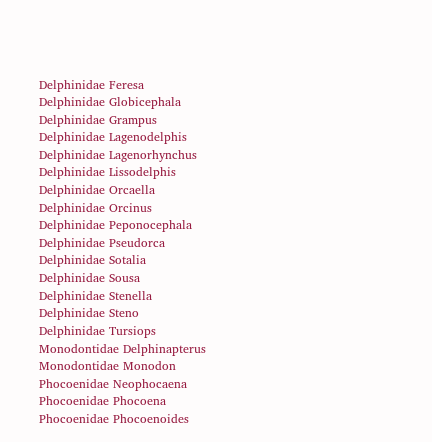Delphinidae Feresa
Delphinidae Globicephala
Delphinidae Grampus
Delphinidae Lagenodelphis
Delphinidae Lagenorhynchus
Delphinidae Lissodelphis
Delphinidae Orcaella
Delphinidae Orcinus
Delphinidae Peponocephala
Delphinidae Pseudorca
Delphinidae Sotalia
Delphinidae Sousa
Delphinidae Stenella
Delphinidae Steno
Delphinidae Tursiops
Monodontidae Delphinapterus
Monodontidae Monodon
Phocoenidae Neophocaena
Phocoenidae Phocoena
Phocoenidae Phocoenoides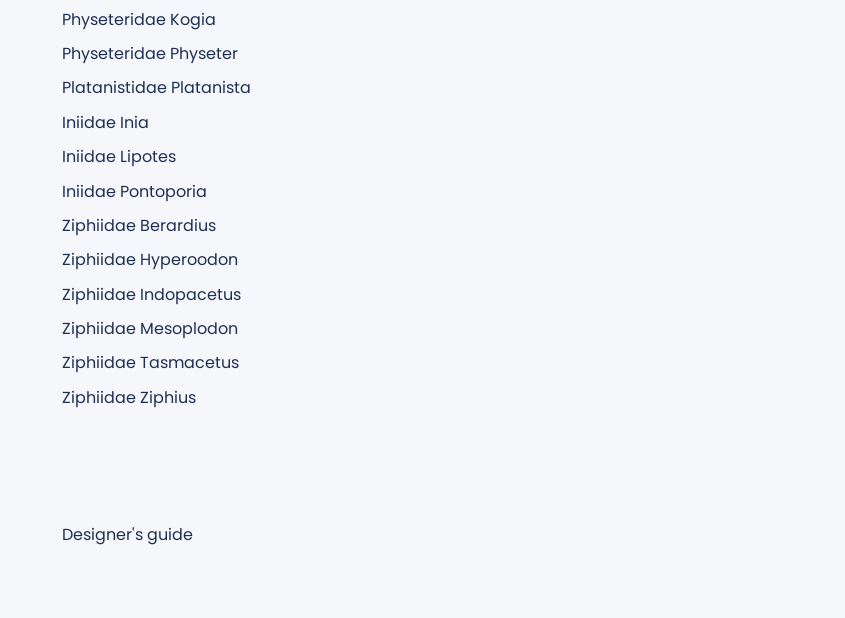Physeteridae Kogia
Physeteridae Physeter
Platanistidae Platanista
Iniidae Inia
Iniidae Lipotes
Iniidae Pontoporia
Ziphiidae Berardius
Ziphiidae Hyperoodon
Ziphiidae Indopacetus
Ziphiidae Mesoplodon
Ziphiidae Tasmacetus
Ziphiidae Ziphius



Designer's guide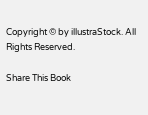Copyright © by illustraStock. All Rights Reserved.

Share This Book